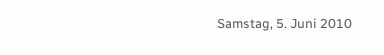Samstag, 5. Juni 2010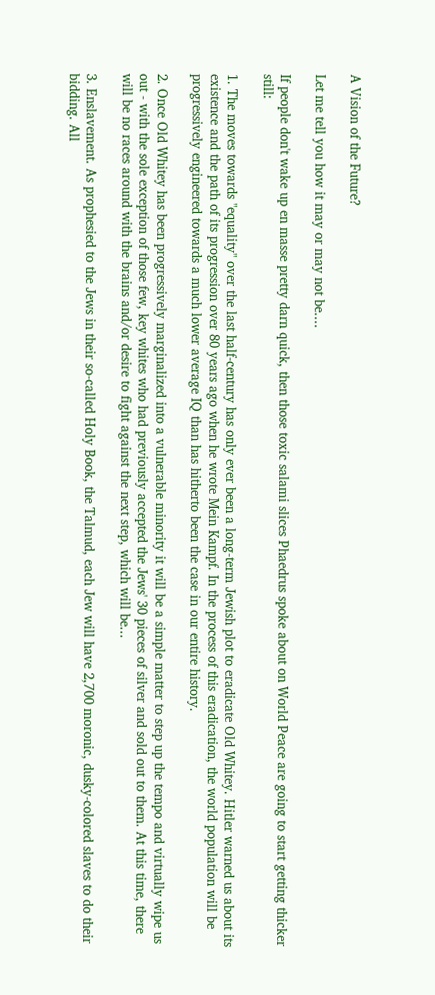A Vision of the Future?

Let me tell you how it may or may not be....

If people don't wake up en masse pretty darn quick, then those toxic salami slices Phaedrus spoke about on World Peace are going to start getting thicker still:

1. The moves towards "equality" over the last half-century has only ever been a long-term Jewish plot to eradicate Old Whitey. Hitler warned us about its existence and the path of its progression over 80 years ago when he wrote Mein Kampf. In the process of this eradication, the world population will be progressively engineered towards a much lower average IQ than has hitherto been the case in our entire history.

2. Once Old Whitey has been progressively marginalized into a vulnerable minority it will be a simple matter to step up the tempo and virtually wipe us out - with the sole exception of those few, key whites who had previously accepted the Jews' 30 pieces of silver and sold out to them. At this time, there will be no races around with the brains and/or desire to fight against the next step, which will be...

3. Enslavement. As prophesied to the Jews in their so-called Holy Book, the Talmud, each Jew will have 2,700 moronic, dusky-colored slaves to do their bidding. All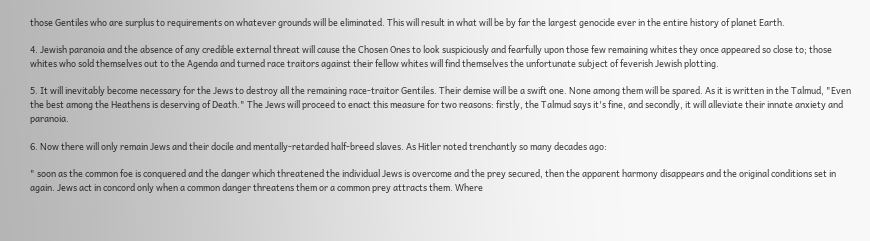those Gentiles who are surplus to requirements on whatever grounds will be eliminated. This will result in what will be by far the largest genocide ever in the entire history of planet Earth.

4. Jewish paranoia and the absence of any credible external threat will cause the Chosen Ones to look suspiciously and fearfully upon those few remaining whites they once appeared so close to; those whites who sold themselves out to the Agenda and turned race traitors against their fellow whites will find themselves the unfortunate subject of feverish Jewish plotting.

5. It will inevitably become necessary for the Jews to destroy all the remaining race-traitor Gentiles. Their demise will be a swift one. None among them will be spared. As it is written in the Talmud, "Even the best among the Heathens is deserving of Death." The Jews will proceed to enact this measure for two reasons: firstly, the Talmud says it's fine, and secondly, it will alleviate their innate anxiety and paranoia.

6. Now there will only remain Jews and their docile and mentally-retarded half-breed slaves. As Hitler noted trenchantly so many decades ago:

" soon as the common foe is conquered and the danger which threatened the individual Jews is overcome and the prey secured, then the apparent harmony disappears and the original conditions set in again. Jews act in concord only when a common danger threatens them or a common prey attracts them. Where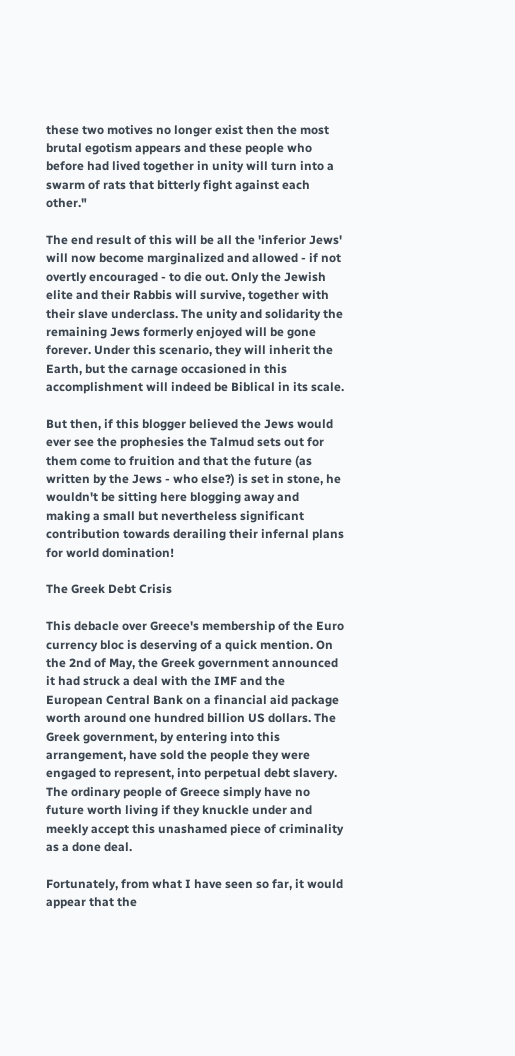these two motives no longer exist then the most brutal egotism appears and these people who before had lived together in unity will turn into a swarm of rats that bitterly fight against each other."

The end result of this will be all the 'inferior Jews' will now become marginalized and allowed - if not overtly encouraged - to die out. Only the Jewish elite and their Rabbis will survive, together with their slave underclass. The unity and solidarity the remaining Jews formerly enjoyed will be gone forever. Under this scenario, they will inherit the Earth, but the carnage occasioned in this accomplishment will indeed be Biblical in its scale.

But then, if this blogger believed the Jews would ever see the prophesies the Talmud sets out for them come to fruition and that the future (as written by the Jews - who else?) is set in stone, he wouldn't be sitting here blogging away and making a small but nevertheless significant contribution towards derailing their infernal plans for world domination!

The Greek Debt Crisis

This debacle over Greece's membership of the Euro currency bloc is deserving of a quick mention. On the 2nd of May, the Greek government announced it had struck a deal with the IMF and the European Central Bank on a financial aid package worth around one hundred billion US dollars. The Greek government, by entering into this arrangement, have sold the people they were engaged to represent, into perpetual debt slavery. The ordinary people of Greece simply have no future worth living if they knuckle under and meekly accept this unashamed piece of criminality as a done deal.

Fortunately, from what I have seen so far, it would appear that the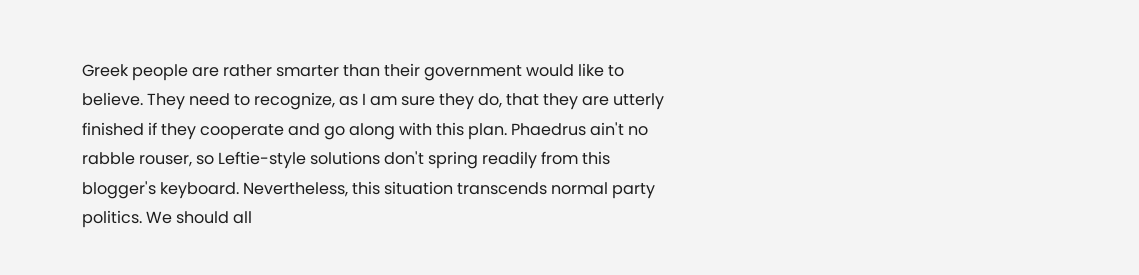Greek people are rather smarter than their government would like to believe. They need to recognize, as I am sure they do, that they are utterly finished if they cooperate and go along with this plan. Phaedrus ain't no rabble rouser, so Leftie-style solutions don't spring readily from this blogger's keyboard. Nevertheless, this situation transcends normal party politics. We should all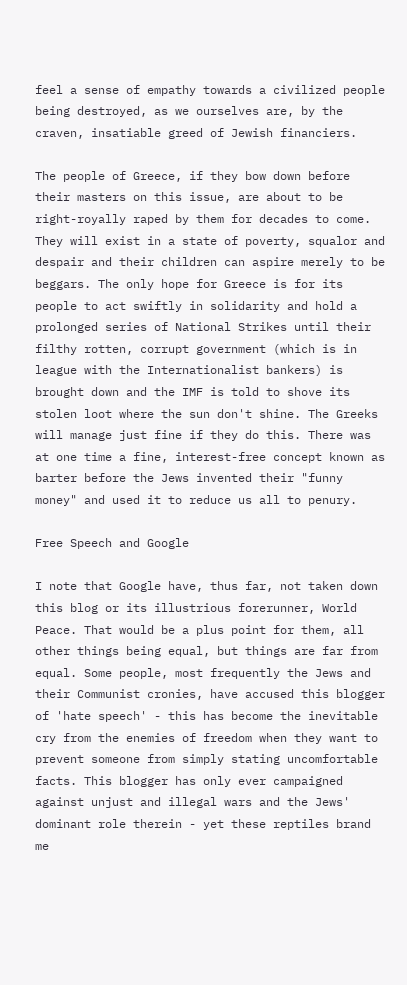feel a sense of empathy towards a civilized people being destroyed, as we ourselves are, by the craven, insatiable greed of Jewish financiers.

The people of Greece, if they bow down before their masters on this issue, are about to be right-royally raped by them for decades to come. They will exist in a state of poverty, squalor and despair and their children can aspire merely to be beggars. The only hope for Greece is for its people to act swiftly in solidarity and hold a prolonged series of National Strikes until their filthy rotten, corrupt government (which is in league with the Internationalist bankers) is brought down and the IMF is told to shove its stolen loot where the sun don't shine. The Greeks will manage just fine if they do this. There was at one time a fine, interest-free concept known as barter before the Jews invented their "funny money" and used it to reduce us all to penury.

Free Speech and Google

I note that Google have, thus far, not taken down this blog or its illustrious forerunner, World Peace. That would be a plus point for them, all other things being equal, but things are far from equal. Some people, most frequently the Jews and their Communist cronies, have accused this blogger of 'hate speech' - this has become the inevitable cry from the enemies of freedom when they want to prevent someone from simply stating uncomfortable facts. This blogger has only ever campaigned against unjust and illegal wars and the Jews' dominant role therein - yet these reptiles brand me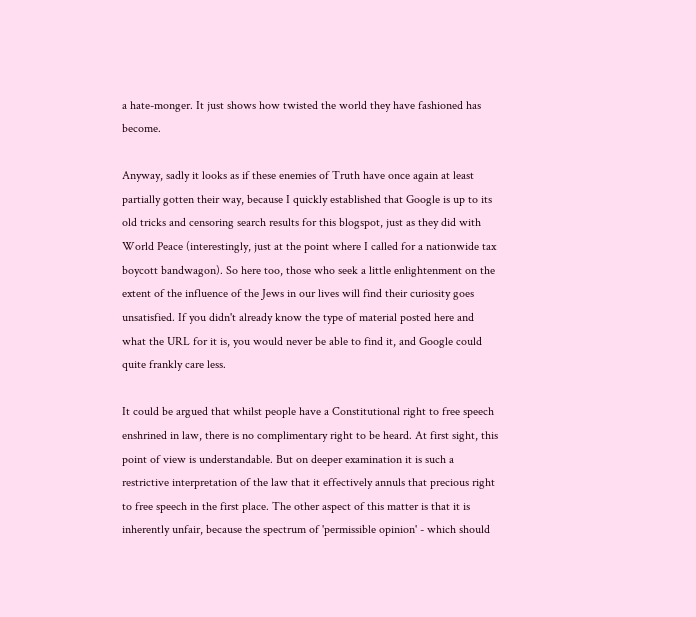a hate-monger. It just shows how twisted the world they have fashioned has become.

Anyway, sadly it looks as if these enemies of Truth have once again at least partially gotten their way, because I quickly established that Google is up to its old tricks and censoring search results for this blogspot, just as they did with World Peace (interestingly, just at the point where I called for a nationwide tax boycott bandwagon). So here too, those who seek a little enlightenment on the extent of the influence of the Jews in our lives will find their curiosity goes unsatisfied. If you didn't already know the type of material posted here and what the URL for it is, you would never be able to find it, and Google could quite frankly care less.

It could be argued that whilst people have a Constitutional right to free speech enshrined in law, there is no complimentary right to be heard. At first sight, this point of view is understandable. But on deeper examination it is such a restrictive interpretation of the law that it effectively annuls that precious right to free speech in the first place. The other aspect of this matter is that it is inherently unfair, because the spectrum of 'permissible opinion' - which should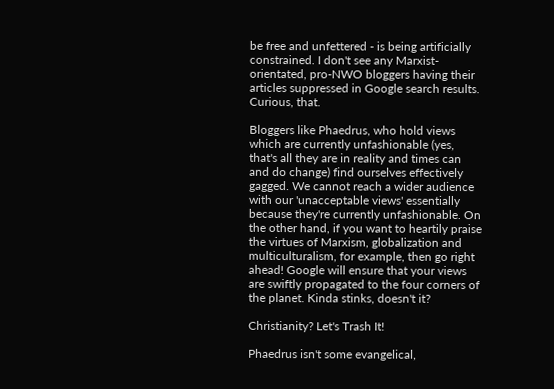be free and unfettered - is being artificially constrained. I don't see any Marxist-orientated, pro-NWO bloggers having their articles suppressed in Google search results. Curious, that.

Bloggers like Phaedrus, who hold views which are currently unfashionable (yes, that's all they are in reality and times can and do change) find ourselves effectively gagged. We cannot reach a wider audience with our 'unacceptable views' essentially because they're currently unfashionable. On the other hand, if you want to heartily praise the virtues of Marxism, globalization and multiculturalism, for example, then go right ahead! Google will ensure that your views are swiftly propagated to the four corners of the planet. Kinda stinks, doesn't it?

Christianity? Let's Trash It!

Phaedrus isn't some evangelical,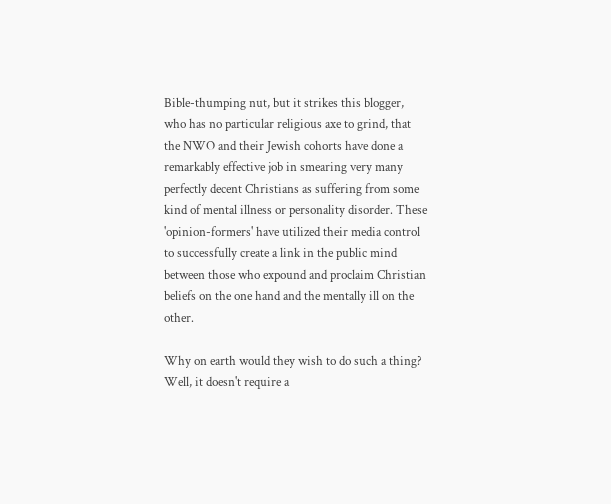Bible-thumping nut, but it strikes this blogger, who has no particular religious axe to grind, that the NWO and their Jewish cohorts have done a remarkably effective job in smearing very many perfectly decent Christians as suffering from some kind of mental illness or personality disorder. These 'opinion-formers' have utilized their media control to successfully create a link in the public mind between those who expound and proclaim Christian beliefs on the one hand and the mentally ill on the other.

Why on earth would they wish to do such a thing? Well, it doesn't require a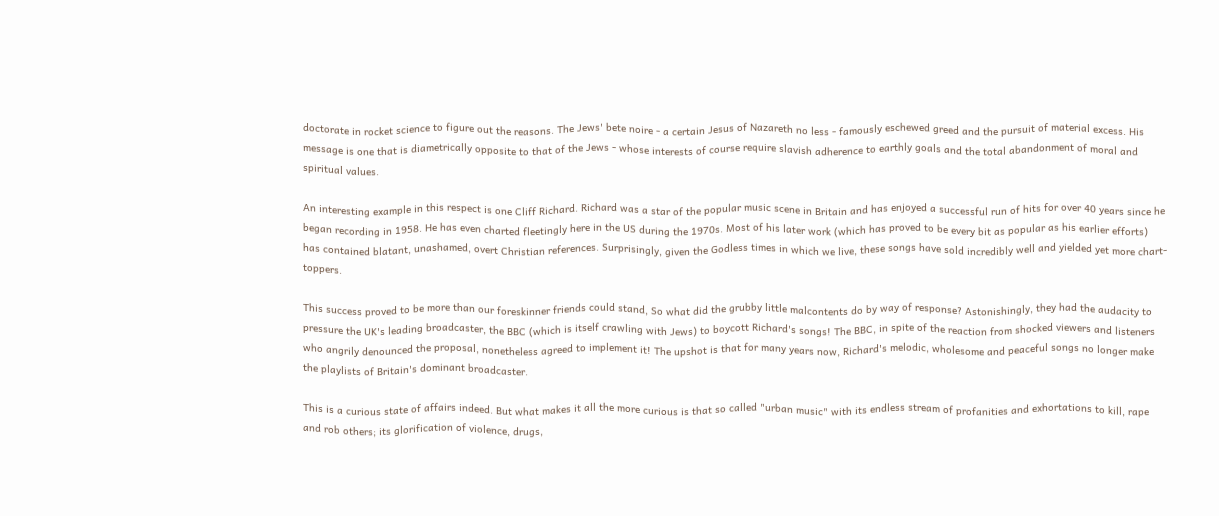doctorate in rocket science to figure out the reasons. The Jews' bete noire - a certain Jesus of Nazareth no less - famously eschewed greed and the pursuit of material excess. His message is one that is diametrically opposite to that of the Jews - whose interests of course require slavish adherence to earthly goals and the total abandonment of moral and spiritual values.

An interesting example in this respect is one Cliff Richard. Richard was a star of the popular music scene in Britain and has enjoyed a successful run of hits for over 40 years since he began recording in 1958. He has even charted fleetingly here in the US during the 1970s. Most of his later work (which has proved to be every bit as popular as his earlier efforts) has contained blatant, unashamed, overt Christian references. Surprisingly, given the Godless times in which we live, these songs have sold incredibly well and yielded yet more chart-toppers.

This success proved to be more than our foreskinner friends could stand, So what did the grubby little malcontents do by way of response? Astonishingly, they had the audacity to pressure the UK's leading broadcaster, the BBC (which is itself crawling with Jews) to boycott Richard's songs! The BBC, in spite of the reaction from shocked viewers and listeners who angrily denounced the proposal, nonetheless agreed to implement it! The upshot is that for many years now, Richard's melodic, wholesome and peaceful songs no longer make the playlists of Britain's dominant broadcaster.

This is a curious state of affairs indeed. But what makes it all the more curious is that so called "urban music" with its endless stream of profanities and exhortations to kill, rape and rob others; its glorification of violence, drugs,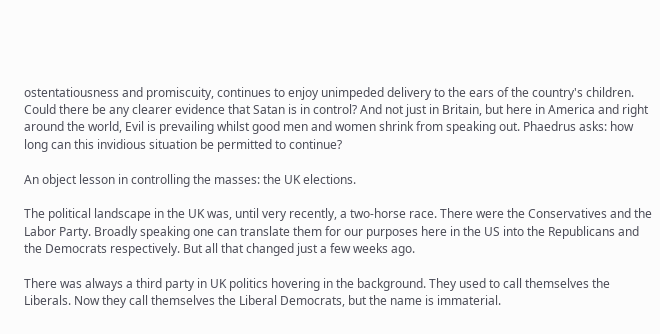ostentatiousness and promiscuity, continues to enjoy unimpeded delivery to the ears of the country's children. Could there be any clearer evidence that Satan is in control? And not just in Britain, but here in America and right around the world, Evil is prevailing whilst good men and women shrink from speaking out. Phaedrus asks: how long can this invidious situation be permitted to continue?

An object lesson in controlling the masses: the UK elections.

The political landscape in the UK was, until very recently, a two-horse race. There were the Conservatives and the Labor Party. Broadly speaking one can translate them for our purposes here in the US into the Republicans and the Democrats respectively. But all that changed just a few weeks ago.

There was always a third party in UK politics hovering in the background. They used to call themselves the Liberals. Now they call themselves the Liberal Democrats, but the name is immaterial.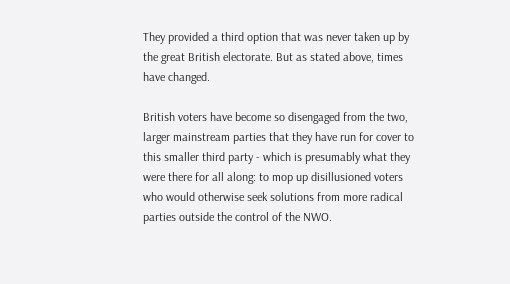They provided a third option that was never taken up by the great British electorate. But as stated above, times have changed.

British voters have become so disengaged from the two, larger mainstream parties that they have run for cover to this smaller third party - which is presumably what they were there for all along: to mop up disillusioned voters who would otherwise seek solutions from more radical parties outside the control of the NWO.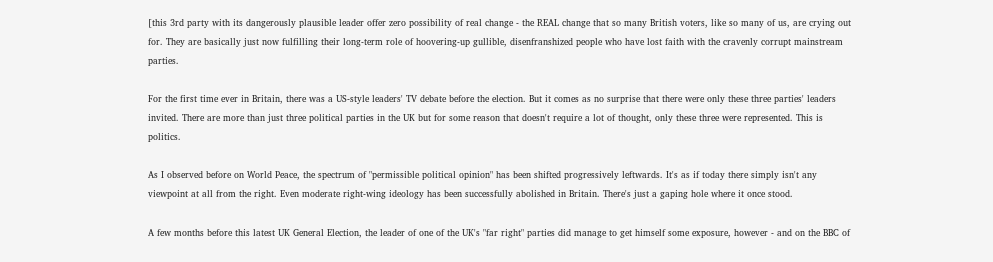[this 3rd party with its dangerously plausible leader offer zero possibility of real change - the REAL change that so many British voters, like so many of us, are crying out for. They are basically just now fulfilling their long-term role of hoovering-up gullible, disenfranshized people who have lost faith with the cravenly corrupt mainstream parties.

For the first time ever in Britain, there was a US-style leaders' TV debate before the election. But it comes as no surprise that there were only these three parties' leaders invited. There are more than just three political parties in the UK but for some reason that doesn't require a lot of thought, only these three were represented. This is politics.

As I observed before on World Peace, the spectrum of "permissible political opinion" has been shifted progressively leftwards. It's as if today there simply isn't any viewpoint at all from the right. Even moderate right-wing ideology has been successfully abolished in Britain. There's just a gaping hole where it once stood.

A few months before this latest UK General Election, the leader of one of the UK's "far right" parties did manage to get himself some exposure, however - and on the BBC of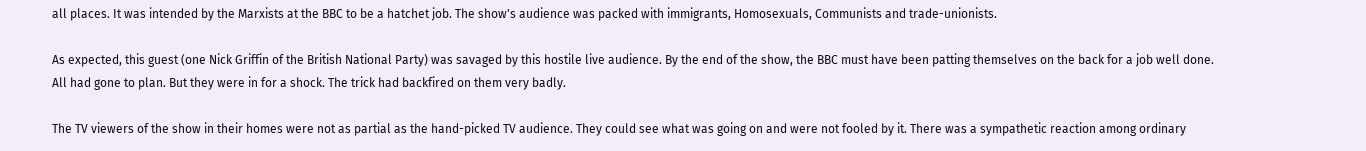all places. It was intended by the Marxists at the BBC to be a hatchet job. The show's audience was packed with immigrants, Homosexuals, Communists and trade-unionists.

As expected, this guest (one Nick Griffin of the British National Party) was savaged by this hostile live audience. By the end of the show, the BBC must have been patting themselves on the back for a job well done. All had gone to plan. But they were in for a shock. The trick had backfired on them very badly.

The TV viewers of the show in their homes were not as partial as the hand-picked TV audience. They could see what was going on and were not fooled by it. There was a sympathetic reaction among ordinary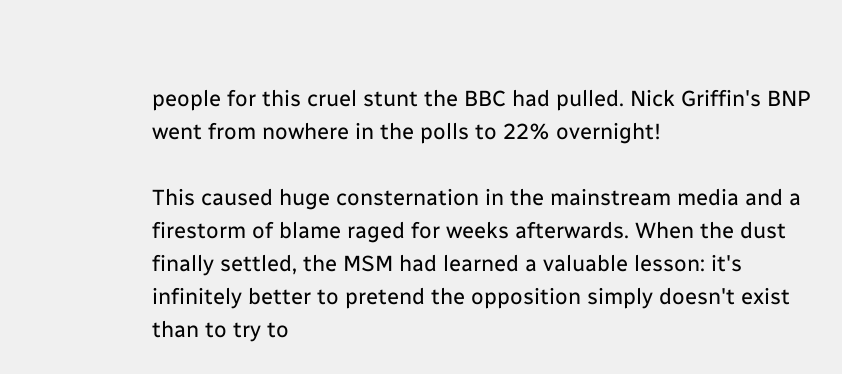people for this cruel stunt the BBC had pulled. Nick Griffin's BNP went from nowhere in the polls to 22% overnight!

This caused huge consternation in the mainstream media and a firestorm of blame raged for weeks afterwards. When the dust finally settled, the MSM had learned a valuable lesson: it's infinitely better to pretend the opposition simply doesn't exist than to try to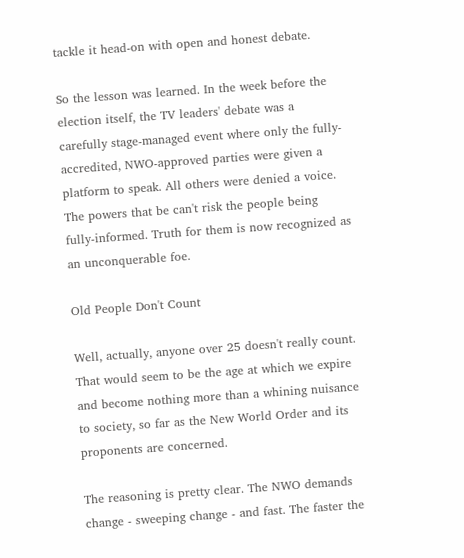tackle it head-on with open and honest debate.

So the lesson was learned. In the week before the election itself, the TV leaders' debate was a carefully stage-managed event where only the fully-accredited, NWO-approved parties were given a platform to speak. All others were denied a voice. The powers that be can't risk the people being fully-informed. Truth for them is now recognized as an unconquerable foe.

Old People Don't Count

Well, actually, anyone over 25 doesn't really count. That would seem to be the age at which we expire and become nothing more than a whining nuisance to society, so far as the New World Order and its proponents are concerned.

The reasoning is pretty clear. The NWO demands change - sweeping change - and fast. The faster the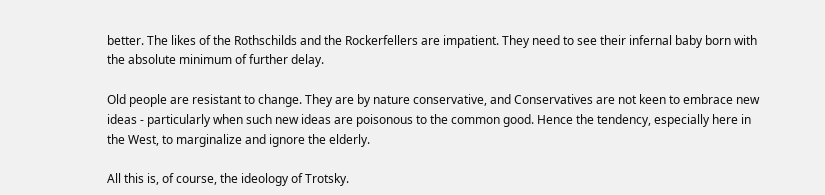better. The likes of the Rothschilds and the Rockerfellers are impatient. They need to see their infernal baby born with the absolute minimum of further delay.

Old people are resistant to change. They are by nature conservative, and Conservatives are not keen to embrace new ideas - particularly when such new ideas are poisonous to the common good. Hence the tendency, especially here in the West, to marginalize and ignore the elderly.

All this is, of course, the ideology of Trotsky.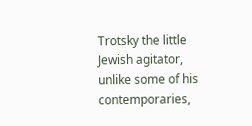Trotsky the little Jewish agitator, unlike some of his contemporaries,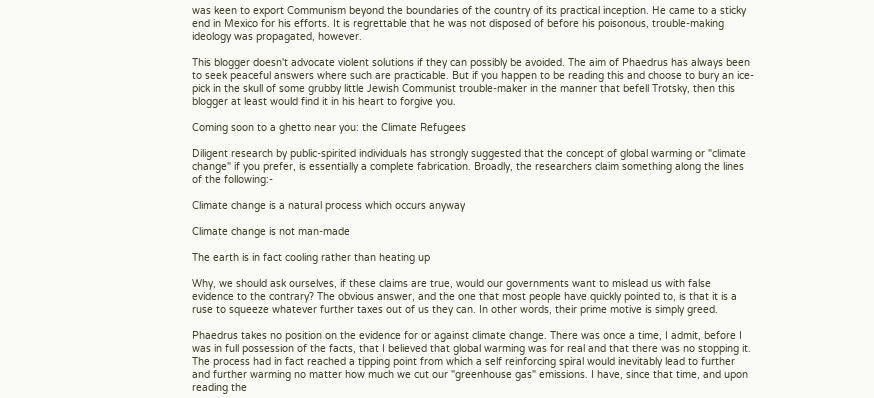was keen to export Communism beyond the boundaries of the country of its practical inception. He came to a sticky end in Mexico for his efforts. It is regrettable that he was not disposed of before his poisonous, trouble-making ideology was propagated, however.

This blogger doesn't advocate violent solutions if they can possibly be avoided. The aim of Phaedrus has always been to seek peaceful answers where such are practicable. But if you happen to be reading this and choose to bury an ice-pick in the skull of some grubby little Jewish Communist trouble-maker in the manner that befell Trotsky, then this blogger at least would find it in his heart to forgive you.

Coming soon to a ghetto near you: the Climate Refugees

Diligent research by public-spirited individuals has strongly suggested that the concept of global warming or "climate change" if you prefer, is essentially a complete fabrication. Broadly, the researchers claim something along the lines of the following:-

Climate change is a natural process which occurs anyway

Climate change is not man-made

The earth is in fact cooling rather than heating up

Why, we should ask ourselves, if these claims are true, would our governments want to mislead us with false evidence to the contrary? The obvious answer, and the one that most people have quickly pointed to, is that it is a ruse to squeeze whatever further taxes out of us they can. In other words, their prime motive is simply greed.

Phaedrus takes no position on the evidence for or against climate change. There was once a time, I admit, before I was in full possession of the facts, that I believed that global warming was for real and that there was no stopping it. The process had in fact reached a tipping point from which a self reinforcing spiral would inevitably lead to further and further warming no matter how much we cut our "greenhouse gas" emissions. I have, since that time, and upon reading the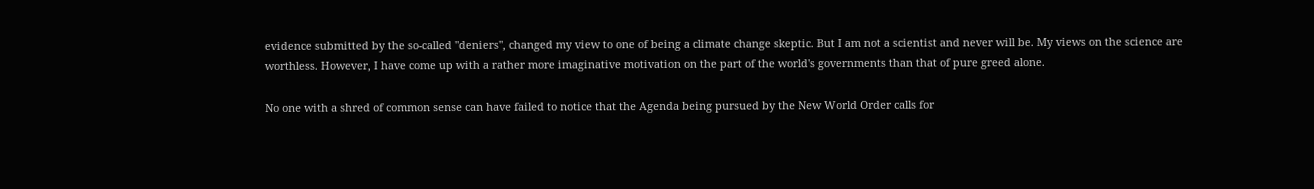evidence submitted by the so-called "deniers", changed my view to one of being a climate change skeptic. But I am not a scientist and never will be. My views on the science are worthless. However, I have come up with a rather more imaginative motivation on the part of the world's governments than that of pure greed alone.

No one with a shred of common sense can have failed to notice that the Agenda being pursued by the New World Order calls for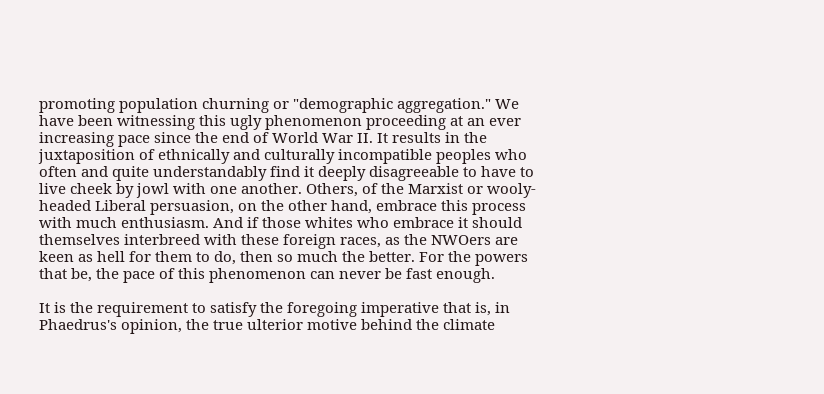promoting population churning or "demographic aggregation." We have been witnessing this ugly phenomenon proceeding at an ever increasing pace since the end of World War II. It results in the juxtaposition of ethnically and culturally incompatible peoples who often and quite understandably find it deeply disagreeable to have to live cheek by jowl with one another. Others, of the Marxist or wooly-headed Liberal persuasion, on the other hand, embrace this process with much enthusiasm. And if those whites who embrace it should themselves interbreed with these foreign races, as the NWOers are keen as hell for them to do, then so much the better. For the powers that be, the pace of this phenomenon can never be fast enough.

It is the requirement to satisfy the foregoing imperative that is, in Phaedrus's opinion, the true ulterior motive behind the climate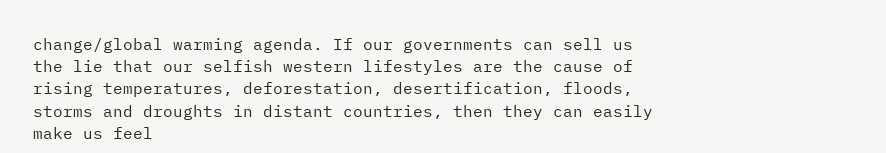change/global warming agenda. If our governments can sell us the lie that our selfish western lifestyles are the cause of rising temperatures, deforestation, desertification, floods, storms and droughts in distant countries, then they can easily make us feel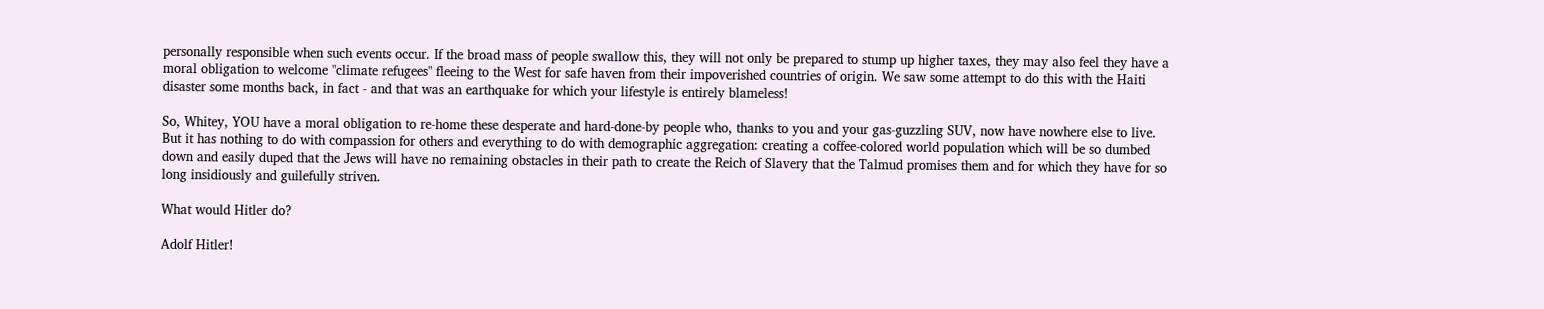personally responsible when such events occur. If the broad mass of people swallow this, they will not only be prepared to stump up higher taxes, they may also feel they have a moral obligation to welcome "climate refugees" fleeing to the West for safe haven from their impoverished countries of origin. We saw some attempt to do this with the Haiti disaster some months back, in fact - and that was an earthquake for which your lifestyle is entirely blameless!

So, Whitey, YOU have a moral obligation to re-home these desperate and hard-done-by people who, thanks to you and your gas-guzzling SUV, now have nowhere else to live. But it has nothing to do with compassion for others and everything to do with demographic aggregation: creating a coffee-colored world population which will be so dumbed down and easily duped that the Jews will have no remaining obstacles in their path to create the Reich of Slavery that the Talmud promises them and for which they have for so long insidiously and guilefully striven.

What would Hitler do?

Adolf Hitler!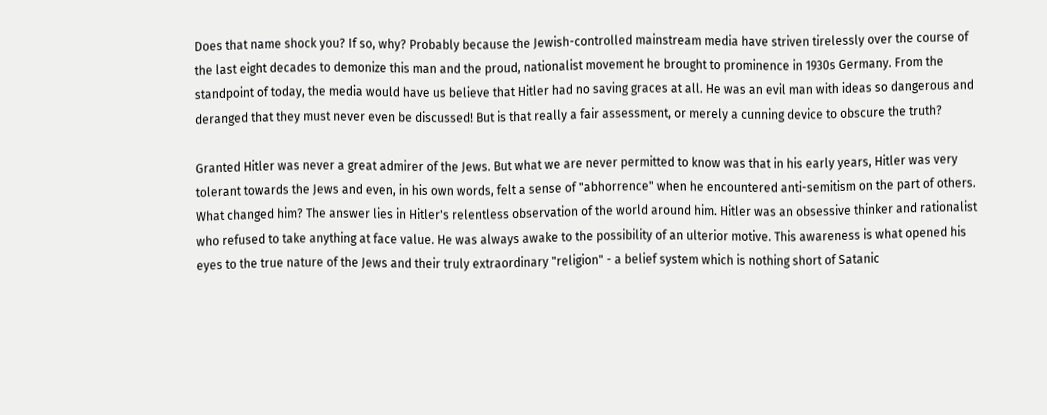Does that name shock you? If so, why? Probably because the Jewish-controlled mainstream media have striven tirelessly over the course of the last eight decades to demonize this man and the proud, nationalist movement he brought to prominence in 1930s Germany. From the standpoint of today, the media would have us believe that Hitler had no saving graces at all. He was an evil man with ideas so dangerous and deranged that they must never even be discussed! But is that really a fair assessment, or merely a cunning device to obscure the truth?

Granted Hitler was never a great admirer of the Jews. But what we are never permitted to know was that in his early years, Hitler was very tolerant towards the Jews and even, in his own words, felt a sense of "abhorrence" when he encountered anti-semitism on the part of others. What changed him? The answer lies in Hitler's relentless observation of the world around him. Hitler was an obsessive thinker and rationalist who refused to take anything at face value. He was always awake to the possibility of an ulterior motive. This awareness is what opened his eyes to the true nature of the Jews and their truly extraordinary "religion" - a belief system which is nothing short of Satanic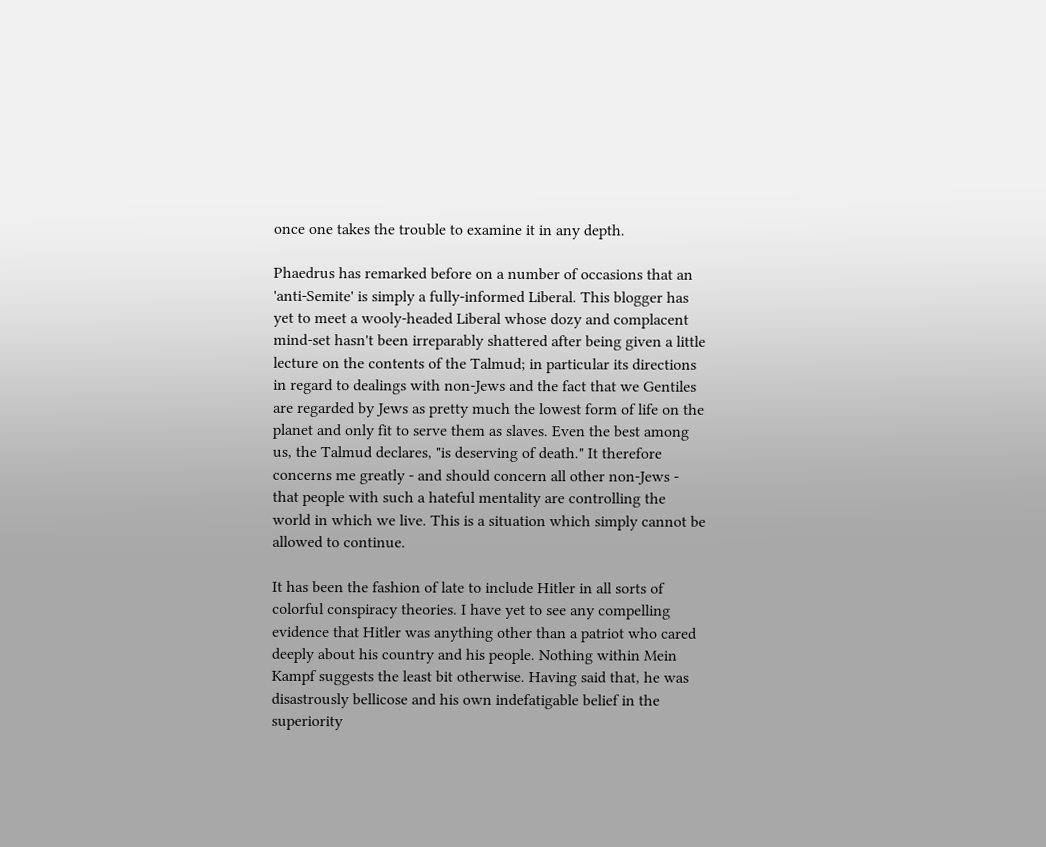once one takes the trouble to examine it in any depth.

Phaedrus has remarked before on a number of occasions that an 'anti-Semite' is simply a fully-informed Liberal. This blogger has yet to meet a wooly-headed Liberal whose dozy and complacent mind-set hasn't been irreparably shattered after being given a little lecture on the contents of the Talmud; in particular its directions in regard to dealings with non-Jews and the fact that we Gentiles are regarded by Jews as pretty much the lowest form of life on the planet and only fit to serve them as slaves. Even the best among us, the Talmud declares, "is deserving of death." It therefore concerns me greatly - and should concern all other non-Jews - that people with such a hateful mentality are controlling the world in which we live. This is a situation which simply cannot be allowed to continue.

It has been the fashion of late to include Hitler in all sorts of colorful conspiracy theories. I have yet to see any compelling evidence that Hitler was anything other than a patriot who cared deeply about his country and his people. Nothing within Mein Kampf suggests the least bit otherwise. Having said that, he was disastrously bellicose and his own indefatigable belief in the superiority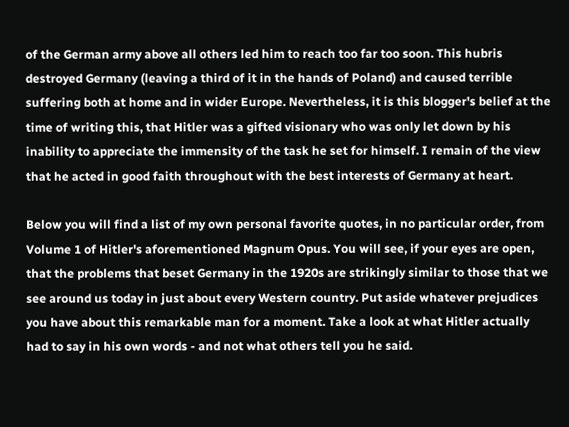of the German army above all others led him to reach too far too soon. This hubris destroyed Germany (leaving a third of it in the hands of Poland) and caused terrible suffering both at home and in wider Europe. Nevertheless, it is this blogger's belief at the time of writing this, that Hitler was a gifted visionary who was only let down by his inability to appreciate the immensity of the task he set for himself. I remain of the view that he acted in good faith throughout with the best interests of Germany at heart.

Below you will find a list of my own personal favorite quotes, in no particular order, from Volume 1 of Hitler's aforementioned Magnum Opus. You will see, if your eyes are open, that the problems that beset Germany in the 1920s are strikingly similar to those that we see around us today in just about every Western country. Put aside whatever prejudices you have about this remarkable man for a moment. Take a look at what Hitler actually had to say in his own words - and not what others tell you he said.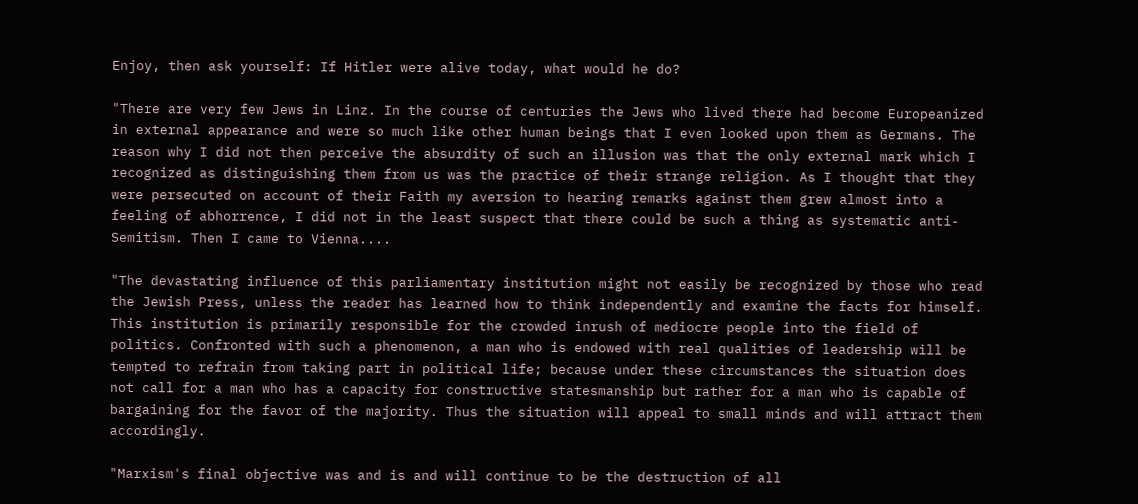Enjoy, then ask yourself: If Hitler were alive today, what would he do?

"There are very few Jews in Linz. In the course of centuries the Jews who lived there had become Europeanized in external appearance and were so much like other human beings that I even looked upon them as Germans. The reason why I did not then perceive the absurdity of such an illusion was that the only external mark which I recognized as distinguishing them from us was the practice of their strange religion. As I thought that they were persecuted on account of their Faith my aversion to hearing remarks against them grew almost into a feeling of abhorrence, I did not in the least suspect that there could be such a thing as systematic anti-Semitism. Then I came to Vienna....

"The devastating influence of this parliamentary institution might not easily be recognized by those who read the Jewish Press, unless the reader has learned how to think independently and examine the facts for himself. This institution is primarily responsible for the crowded inrush of mediocre people into the field of politics. Confronted with such a phenomenon, a man who is endowed with real qualities of leadership will be tempted to refrain from taking part in political life; because under these circumstances the situation does not call for a man who has a capacity for constructive statesmanship but rather for a man who is capable of bargaining for the favor of the majority. Thus the situation will appeal to small minds and will attract them accordingly.

"Marxism's final objective was and is and will continue to be the destruction of all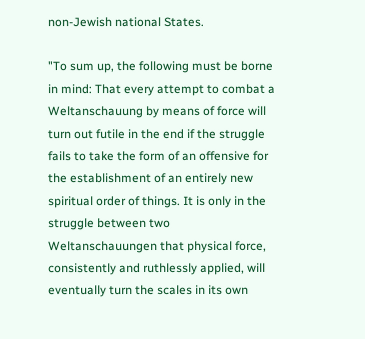non-Jewish national States.

"To sum up, the following must be borne in mind: That every attempt to combat a Weltanschauung by means of force will turn out futile in the end if the struggle fails to take the form of an offensive for the establishment of an entirely new spiritual order of things. It is only in the struggle between two Weltanschauungen that physical force, consistently and ruthlessly applied, will eventually turn the scales in its own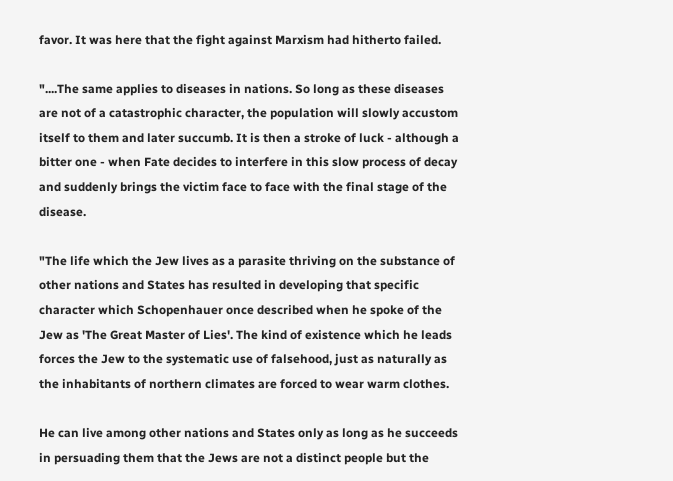favor. It was here that the fight against Marxism had hitherto failed.

"....The same applies to diseases in nations. So long as these diseases are not of a catastrophic character, the population will slowly accustom itself to them and later succumb. It is then a stroke of luck - although a bitter one - when Fate decides to interfere in this slow process of decay and suddenly brings the victim face to face with the final stage of the disease.

"The life which the Jew lives as a parasite thriving on the substance of other nations and States has resulted in developing that specific character which Schopenhauer once described when he spoke of the Jew as 'The Great Master of Lies'. The kind of existence which he leads forces the Jew to the systematic use of falsehood, just as naturally as the inhabitants of northern climates are forced to wear warm clothes.

He can live among other nations and States only as long as he succeeds in persuading them that the Jews are not a distinct people but the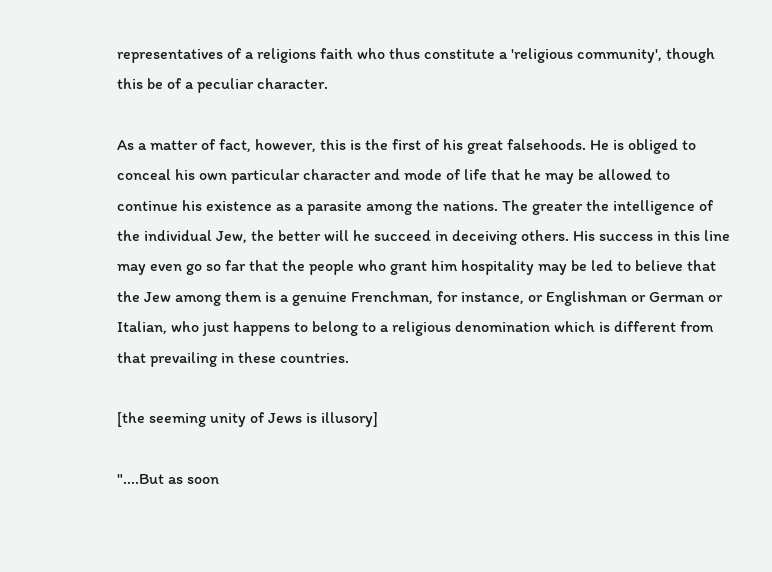representatives of a religions faith who thus constitute a 'religious community', though this be of a peculiar character.

As a matter of fact, however, this is the first of his great falsehoods. He is obliged to conceal his own particular character and mode of life that he may be allowed to continue his existence as a parasite among the nations. The greater the intelligence of the individual Jew, the better will he succeed in deceiving others. His success in this line may even go so far that the people who grant him hospitality may be led to believe that the Jew among them is a genuine Frenchman, for instance, or Englishman or German or Italian, who just happens to belong to a religious denomination which is different from that prevailing in these countries.

[the seeming unity of Jews is illusory]

"....But as soon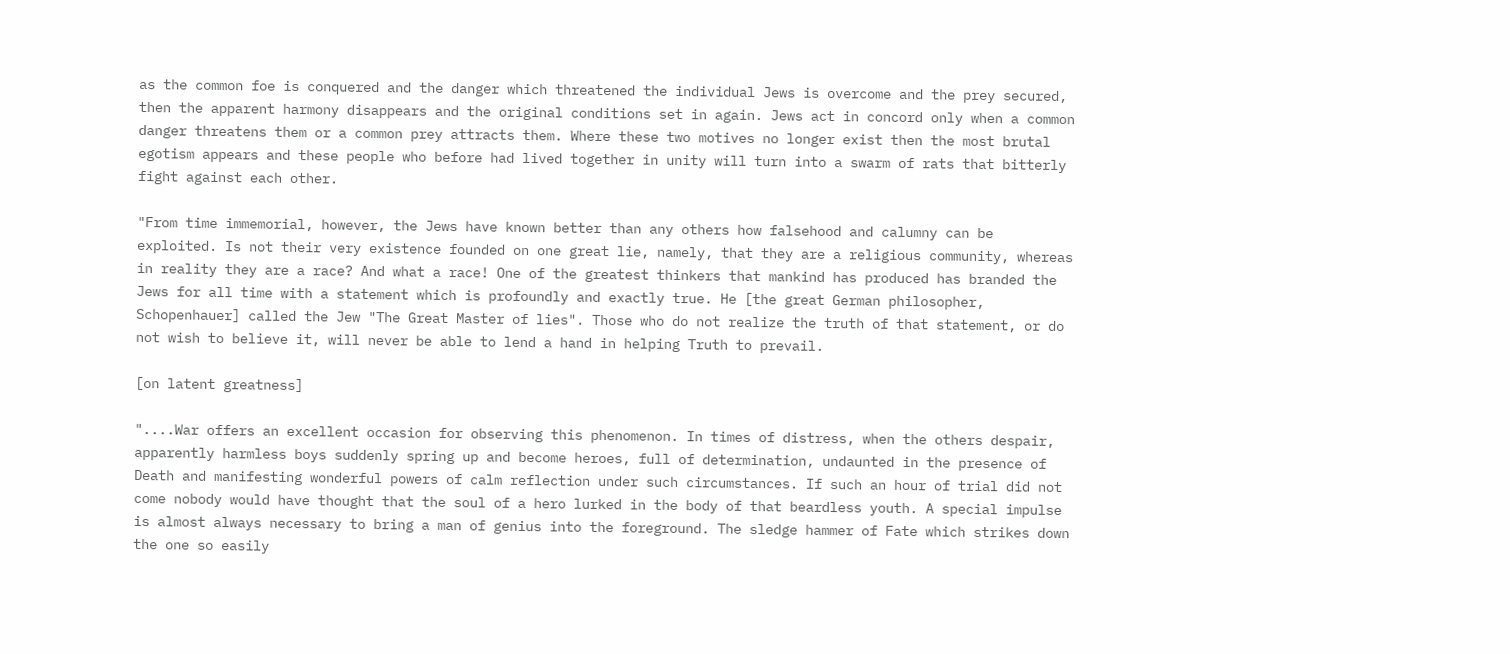as the common foe is conquered and the danger which threatened the individual Jews is overcome and the prey secured, then the apparent harmony disappears and the original conditions set in again. Jews act in concord only when a common danger threatens them or a common prey attracts them. Where these two motives no longer exist then the most brutal egotism appears and these people who before had lived together in unity will turn into a swarm of rats that bitterly fight against each other.

"From time immemorial, however, the Jews have known better than any others how falsehood and calumny can be exploited. Is not their very existence founded on one great lie, namely, that they are a religious community, whereas in reality they are a race? And what a race! One of the greatest thinkers that mankind has produced has branded the Jews for all time with a statement which is profoundly and exactly true. He [the great German philosopher, Schopenhauer] called the Jew "The Great Master of lies". Those who do not realize the truth of that statement, or do not wish to believe it, will never be able to lend a hand in helping Truth to prevail.

[on latent greatness]

"....War offers an excellent occasion for observing this phenomenon. In times of distress, when the others despair, apparently harmless boys suddenly spring up and become heroes, full of determination, undaunted in the presence of Death and manifesting wonderful powers of calm reflection under such circumstances. If such an hour of trial did not come nobody would have thought that the soul of a hero lurked in the body of that beardless youth. A special impulse is almost always necessary to bring a man of genius into the foreground. The sledge hammer of Fate which strikes down the one so easily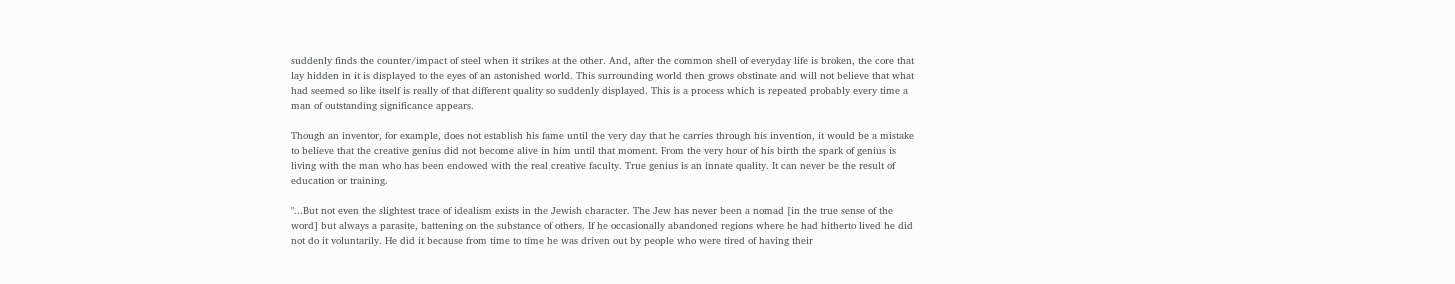suddenly finds the counter/impact of steel when it strikes at the other. And, after the common shell of everyday life is broken, the core that lay hidden in it is displayed to the eyes of an astonished world. This surrounding world then grows obstinate and will not believe that what had seemed so like itself is really of that different quality so suddenly displayed. This is a process which is repeated probably every time a man of outstanding significance appears.

Though an inventor, for example, does not establish his fame until the very day that he carries through his invention, it would be a mistake to believe that the creative genius did not become alive in him until that moment. From the very hour of his birth the spark of genius is living with the man who has been endowed with the real creative faculty. True genius is an innate quality. It can never be the result of education or training.

"...But not even the slightest trace of idealism exists in the Jewish character. The Jew has never been a nomad [in the true sense of the word] but always a parasite, battening on the substance of others. If he occasionally abandoned regions where he had hitherto lived he did not do it voluntarily. He did it because from time to time he was driven out by people who were tired of having their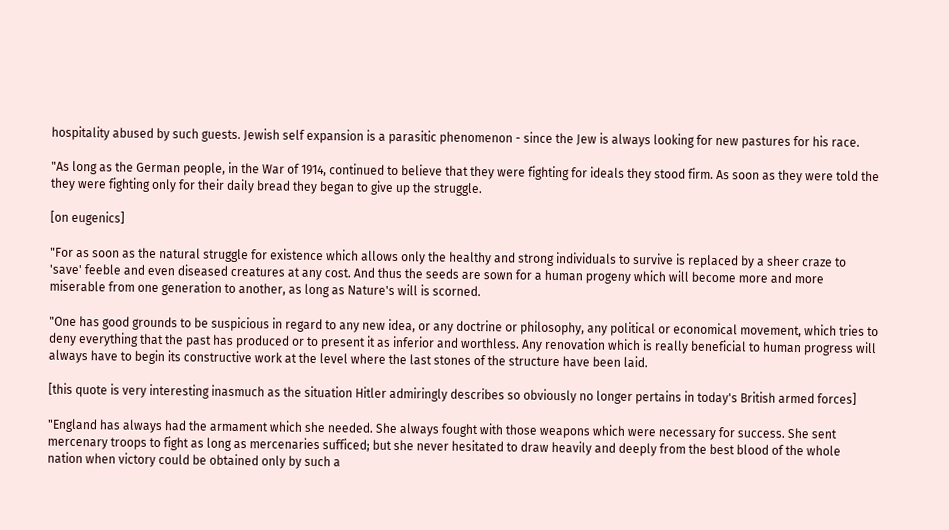hospitality abused by such guests. Jewish self expansion is a parasitic phenomenon - since the Jew is always looking for new pastures for his race.

"As long as the German people, in the War of 1914, continued to believe that they were fighting for ideals they stood firm. As soon as they were told the they were fighting only for their daily bread they began to give up the struggle.

[on eugenics]

"For as soon as the natural struggle for existence which allows only the healthy and strong individuals to survive is replaced by a sheer craze to 'save' feeble and even diseased creatures at any cost. And thus the seeds are sown for a human progeny which will become more and more miserable from one generation to another, as long as Nature's will is scorned.

"One has good grounds to be suspicious in regard to any new idea, or any doctrine or philosophy, any political or economical movement, which tries to deny everything that the past has produced or to present it as inferior and worthless. Any renovation which is really beneficial to human progress will always have to begin its constructive work at the level where the last stones of the structure have been laid.

[this quote is very interesting inasmuch as the situation Hitler admiringly describes so obviously no longer pertains in today's British armed forces]

"England has always had the armament which she needed. She always fought with those weapons which were necessary for success. She sent mercenary troops to fight as long as mercenaries sufficed; but she never hesitated to draw heavily and deeply from the best blood of the whole nation when victory could be obtained only by such a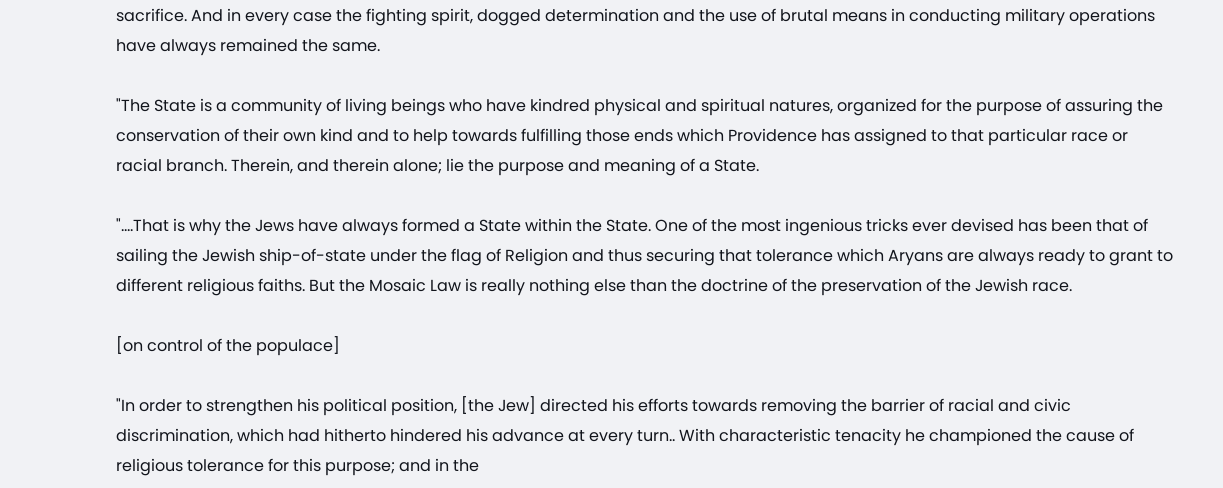sacrifice. And in every case the fighting spirit, dogged determination and the use of brutal means in conducting military operations have always remained the same.

"The State is a community of living beings who have kindred physical and spiritual natures, organized for the purpose of assuring the conservation of their own kind and to help towards fulfilling those ends which Providence has assigned to that particular race or racial branch. Therein, and therein alone; lie the purpose and meaning of a State.

"....That is why the Jews have always formed a State within the State. One of the most ingenious tricks ever devised has been that of sailing the Jewish ship-of-state under the flag of Religion and thus securing that tolerance which Aryans are always ready to grant to different religious faiths. But the Mosaic Law is really nothing else than the doctrine of the preservation of the Jewish race.

[on control of the populace]

"In order to strengthen his political position, [the Jew] directed his efforts towards removing the barrier of racial and civic discrimination, which had hitherto hindered his advance at every turn.. With characteristic tenacity he championed the cause of religious tolerance for this purpose; and in the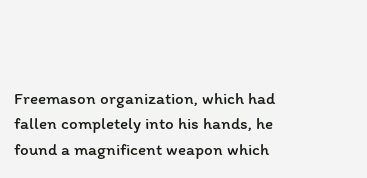Freemason organization, which had fallen completely into his hands, he found a magnificent weapon which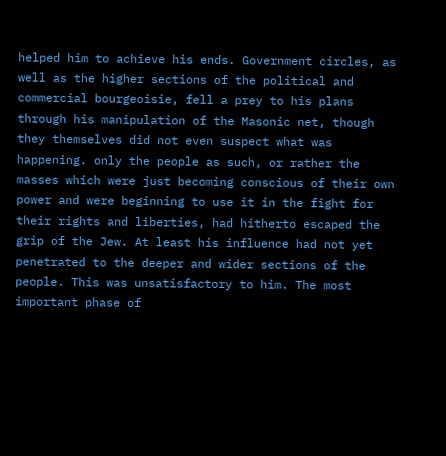helped him to achieve his ends. Government circles, as well as the higher sections of the political and commercial bourgeoisie, fell a prey to his plans through his manipulation of the Masonic net, though they themselves did not even suspect what was happening. only the people as such, or rather the masses which were just becoming conscious of their own power and were beginning to use it in the fight for their rights and liberties, had hitherto escaped the grip of the Jew. At least his influence had not yet penetrated to the deeper and wider sections of the people. This was unsatisfactory to him. The most important phase of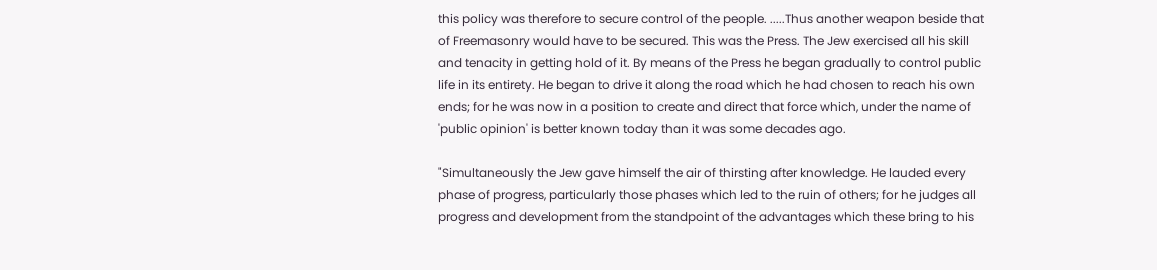this policy was therefore to secure control of the people. .....Thus another weapon beside that of Freemasonry would have to be secured. This was the Press. The Jew exercised all his skill and tenacity in getting hold of it. By means of the Press he began gradually to control public life in its entirety. He began to drive it along the road which he had chosen to reach his own ends; for he was now in a position to create and direct that force which, under the name of 'public opinion' is better known today than it was some decades ago.

"Simultaneously the Jew gave himself the air of thirsting after knowledge. He lauded every phase of progress, particularly those phases which led to the ruin of others; for he judges all progress and development from the standpoint of the advantages which these bring to his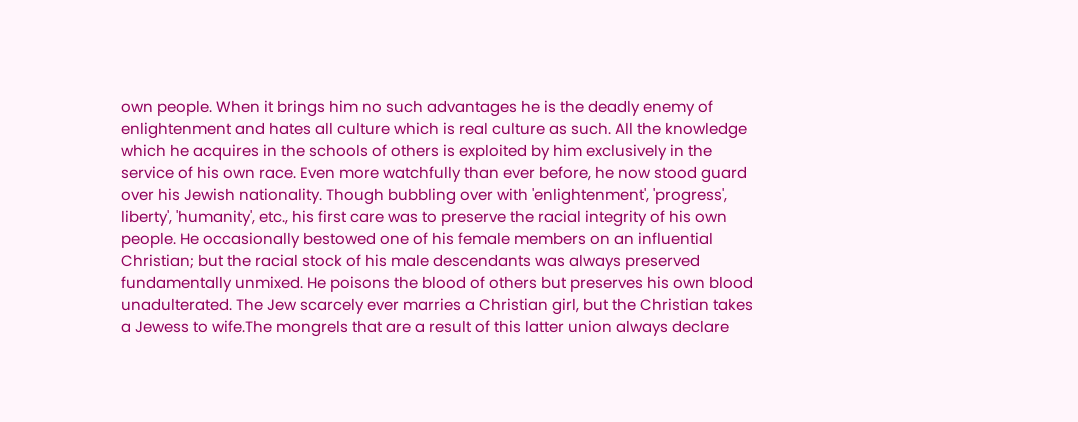own people. When it brings him no such advantages he is the deadly enemy of enlightenment and hates all culture which is real culture as such. All the knowledge which he acquires in the schools of others is exploited by him exclusively in the service of his own race. Even more watchfully than ever before, he now stood guard over his Jewish nationality. Though bubbling over with 'enlightenment', 'progress', liberty', 'humanity', etc., his first care was to preserve the racial integrity of his own people. He occasionally bestowed one of his female members on an influential Christian; but the racial stock of his male descendants was always preserved fundamentally unmixed. He poisons the blood of others but preserves his own blood unadulterated. The Jew scarcely ever marries a Christian girl, but the Christian takes a Jewess to wife.The mongrels that are a result of this latter union always declare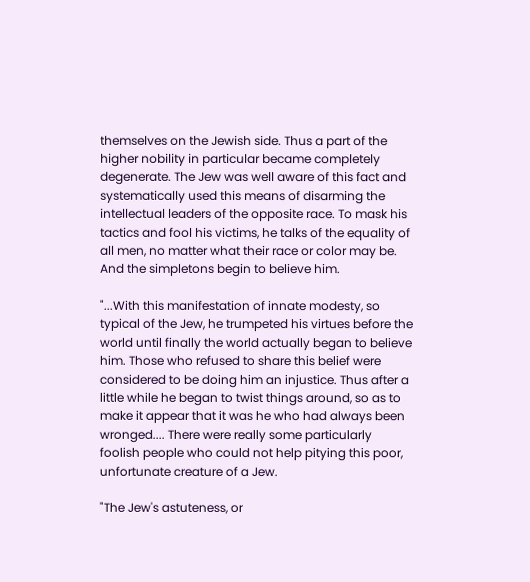themselves on the Jewish side. Thus a part of the higher nobility in particular became completely degenerate. The Jew was well aware of this fact and systematically used this means of disarming the intellectual leaders of the opposite race. To mask his tactics and fool his victims, he talks of the equality of all men, no matter what their race or color may be. And the simpletons begin to believe him.

"...With this manifestation of innate modesty, so typical of the Jew, he trumpeted his virtues before the world until finally the world actually began to believe him. Those who refused to share this belief were considered to be doing him an injustice. Thus after a little while he began to twist things around, so as to make it appear that it was he who had always been wronged.... There were really some particularly foolish people who could not help pitying this poor, unfortunate creature of a Jew.

"The Jew's astuteness, or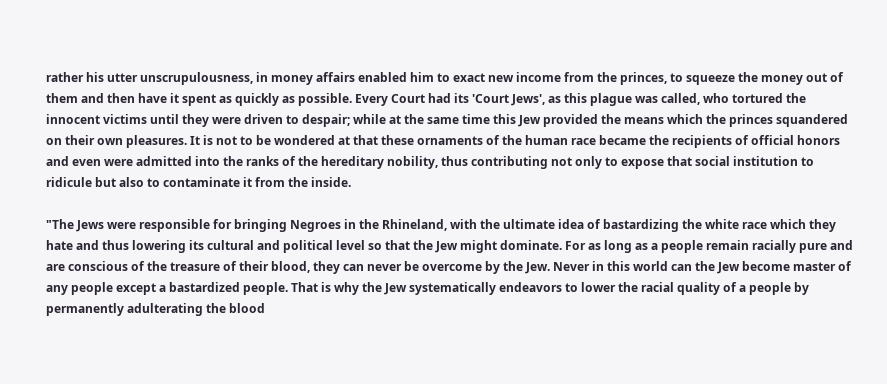rather his utter unscrupulousness, in money affairs enabled him to exact new income from the princes, to squeeze the money out of them and then have it spent as quickly as possible. Every Court had its 'Court Jews', as this plague was called, who tortured the innocent victims until they were driven to despair; while at the same time this Jew provided the means which the princes squandered on their own pleasures. It is not to be wondered at that these ornaments of the human race became the recipients of official honors and even were admitted into the ranks of the hereditary nobility, thus contributing not only to expose that social institution to ridicule but also to contaminate it from the inside.

"The Jews were responsible for bringing Negroes in the Rhineland, with the ultimate idea of bastardizing the white race which they hate and thus lowering its cultural and political level so that the Jew might dominate. For as long as a people remain racially pure and are conscious of the treasure of their blood, they can never be overcome by the Jew. Never in this world can the Jew become master of any people except a bastardized people. That is why the Jew systematically endeavors to lower the racial quality of a people by permanently adulterating the blood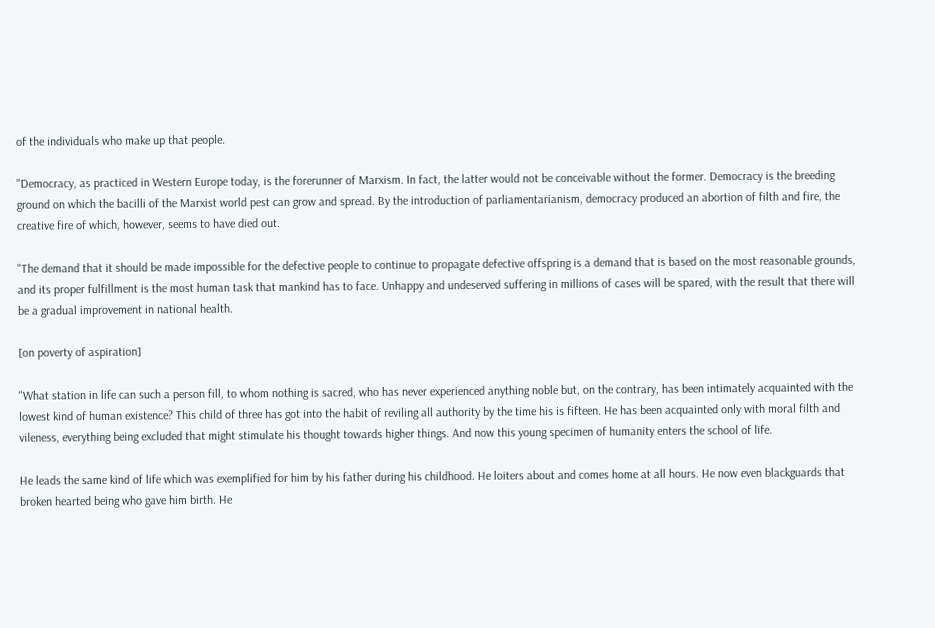of the individuals who make up that people.

"Democracy, as practiced in Western Europe today, is the forerunner of Marxism. In fact, the latter would not be conceivable without the former. Democracy is the breeding ground on which the bacilli of the Marxist world pest can grow and spread. By the introduction of parliamentarianism, democracy produced an abortion of filth and fire, the creative fire of which, however, seems to have died out.

"The demand that it should be made impossible for the defective people to continue to propagate defective offspring is a demand that is based on the most reasonable grounds, and its proper fulfillment is the most human task that mankind has to face. Unhappy and undeserved suffering in millions of cases will be spared, with the result that there will be a gradual improvement in national health.

[on poverty of aspiration]

"What station in life can such a person fill, to whom nothing is sacred, who has never experienced anything noble but, on the contrary, has been intimately acquainted with the lowest kind of human existence? This child of three has got into the habit of reviling all authority by the time his is fifteen. He has been acquainted only with moral filth and vileness, everything being excluded that might stimulate his thought towards higher things. And now this young specimen of humanity enters the school of life.

He leads the same kind of life which was exemplified for him by his father during his childhood. He loiters about and comes home at all hours. He now even blackguards that broken hearted being who gave him birth. He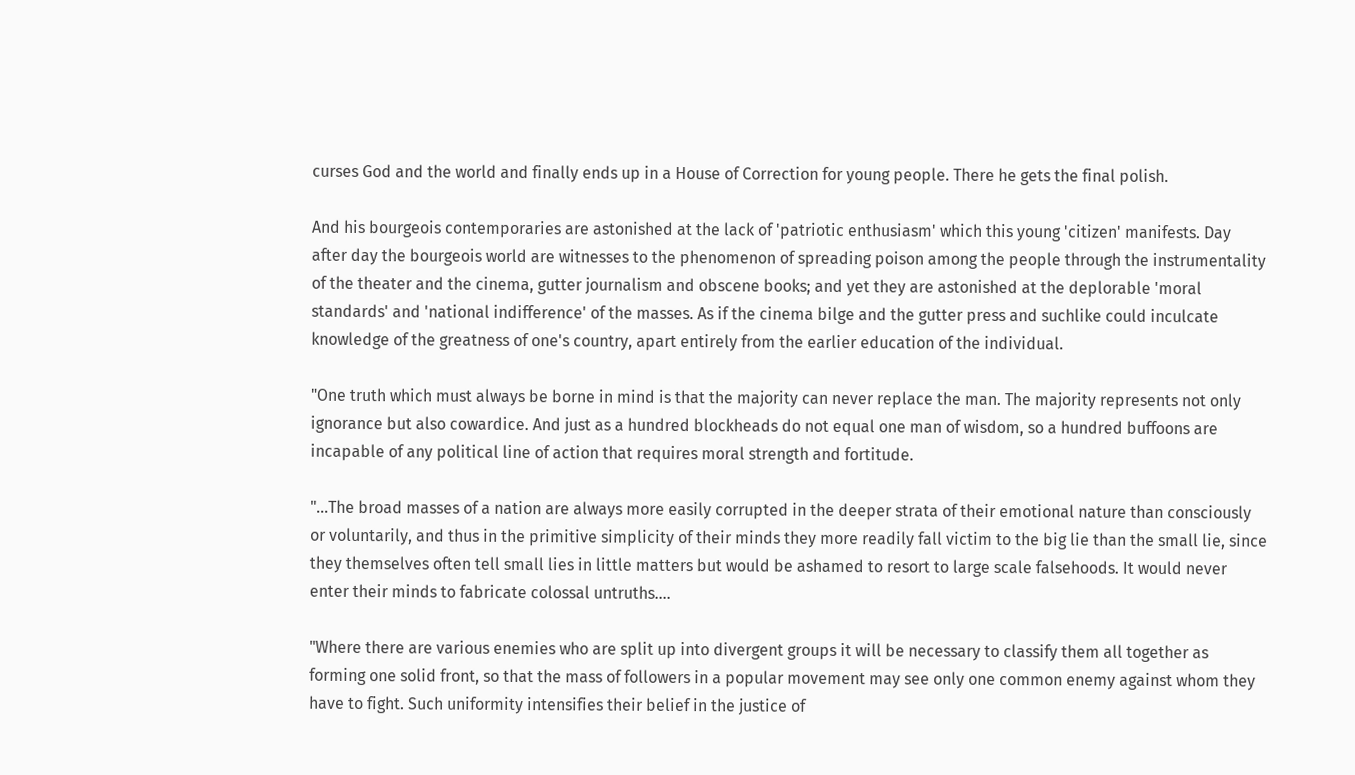curses God and the world and finally ends up in a House of Correction for young people. There he gets the final polish.

And his bourgeois contemporaries are astonished at the lack of 'patriotic enthusiasm' which this young 'citizen' manifests. Day after day the bourgeois world are witnesses to the phenomenon of spreading poison among the people through the instrumentality of the theater and the cinema, gutter journalism and obscene books; and yet they are astonished at the deplorable 'moral standards' and 'national indifference' of the masses. As if the cinema bilge and the gutter press and suchlike could inculcate knowledge of the greatness of one's country, apart entirely from the earlier education of the individual.

"One truth which must always be borne in mind is that the majority can never replace the man. The majority represents not only ignorance but also cowardice. And just as a hundred blockheads do not equal one man of wisdom, so a hundred buffoons are incapable of any political line of action that requires moral strength and fortitude.

"...The broad masses of a nation are always more easily corrupted in the deeper strata of their emotional nature than consciously or voluntarily, and thus in the primitive simplicity of their minds they more readily fall victim to the big lie than the small lie, since they themselves often tell small lies in little matters but would be ashamed to resort to large scale falsehoods. It would never enter their minds to fabricate colossal untruths....

"Where there are various enemies who are split up into divergent groups it will be necessary to classify them all together as forming one solid front, so that the mass of followers in a popular movement may see only one common enemy against whom they have to fight. Such uniformity intensifies their belief in the justice of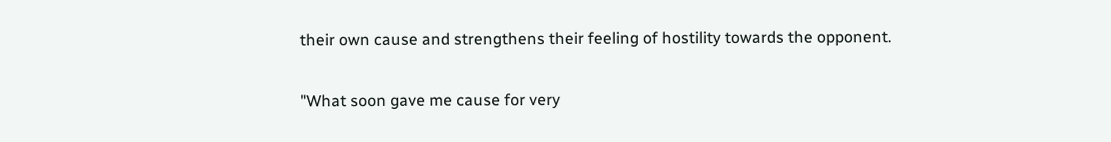their own cause and strengthens their feeling of hostility towards the opponent.

"What soon gave me cause for very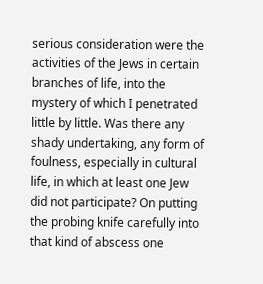serious consideration were the activities of the Jews in certain branches of life, into the mystery of which I penetrated little by little. Was there any shady undertaking, any form of foulness, especially in cultural life, in which at least one Jew did not participate? On putting the probing knife carefully into that kind of abscess one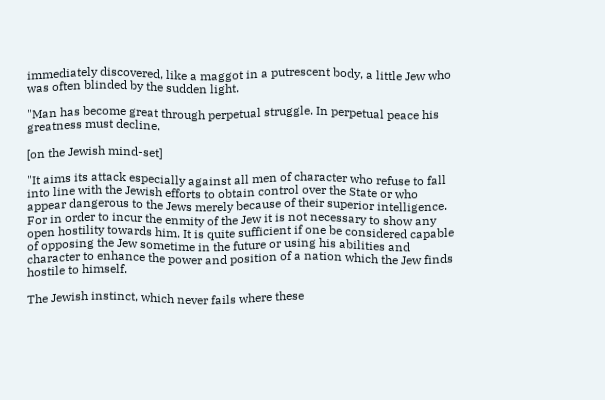immediately discovered, like a maggot in a putrescent body, a little Jew who was often blinded by the sudden light.

"Man has become great through perpetual struggle. In perpetual peace his greatness must decline.

[on the Jewish mind-set]

"It aims its attack especially against all men of character who refuse to fall into line with the Jewish efforts to obtain control over the State or who appear dangerous to the Jews merely because of their superior intelligence. For in order to incur the enmity of the Jew it is not necessary to show any open hostility towards him. It is quite sufficient if one be considered capable of opposing the Jew sometime in the future or using his abilities and character to enhance the power and position of a nation which the Jew finds hostile to himself.

The Jewish instinct, which never fails where these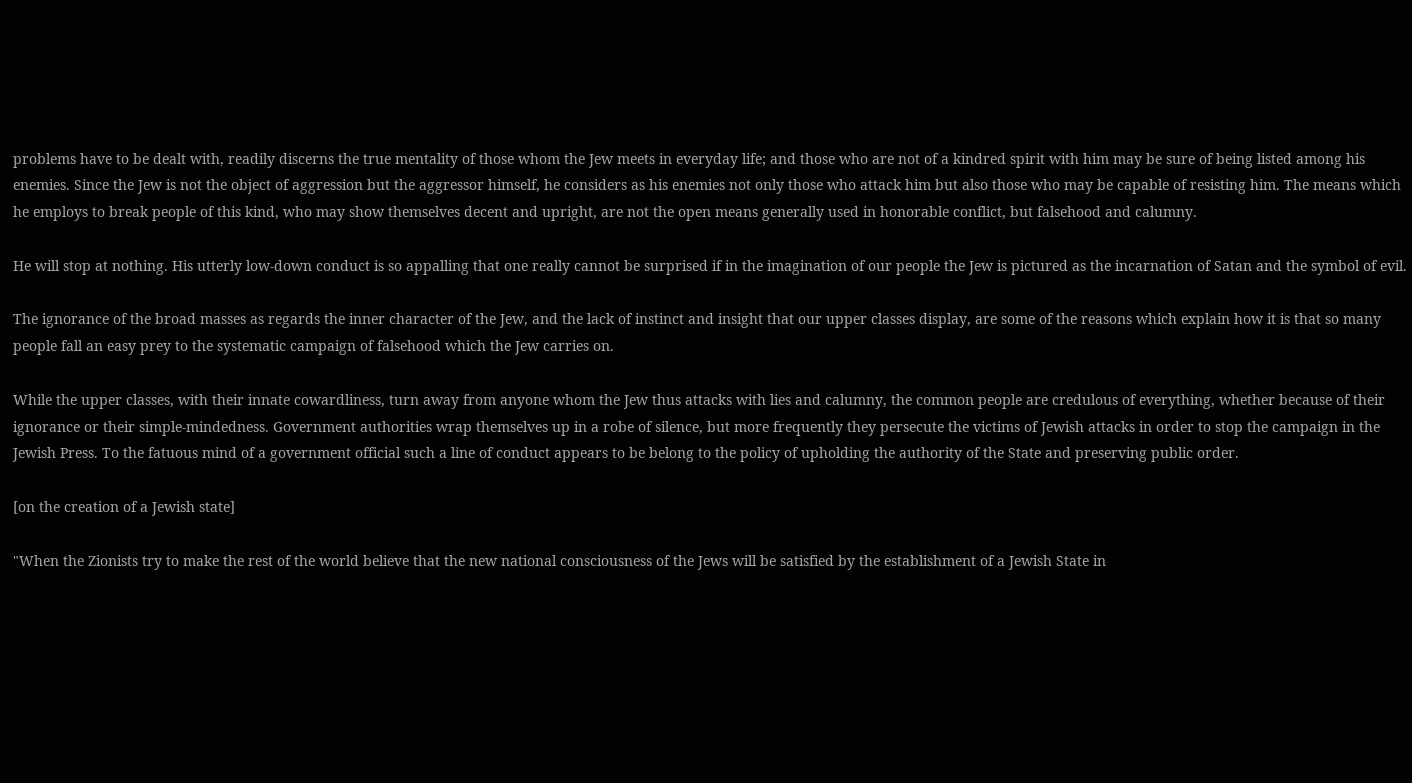problems have to be dealt with, readily discerns the true mentality of those whom the Jew meets in everyday life; and those who are not of a kindred spirit with him may be sure of being listed among his enemies. Since the Jew is not the object of aggression but the aggressor himself, he considers as his enemies not only those who attack him but also those who may be capable of resisting him. The means which he employs to break people of this kind, who may show themselves decent and upright, are not the open means generally used in honorable conflict, but falsehood and calumny.

He will stop at nothing. His utterly low-down conduct is so appalling that one really cannot be surprised if in the imagination of our people the Jew is pictured as the incarnation of Satan and the symbol of evil.

The ignorance of the broad masses as regards the inner character of the Jew, and the lack of instinct and insight that our upper classes display, are some of the reasons which explain how it is that so many people fall an easy prey to the systematic campaign of falsehood which the Jew carries on.

While the upper classes, with their innate cowardliness, turn away from anyone whom the Jew thus attacks with lies and calumny, the common people are credulous of everything, whether because of their ignorance or their simple-mindedness. Government authorities wrap themselves up in a robe of silence, but more frequently they persecute the victims of Jewish attacks in order to stop the campaign in the Jewish Press. To the fatuous mind of a government official such a line of conduct appears to be belong to the policy of upholding the authority of the State and preserving public order.

[on the creation of a Jewish state]

"When the Zionists try to make the rest of the world believe that the new national consciousness of the Jews will be satisfied by the establishment of a Jewish State in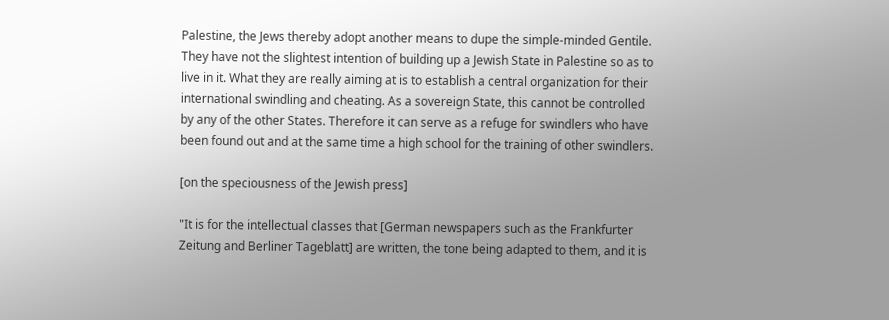Palestine, the Jews thereby adopt another means to dupe the simple-minded Gentile. They have not the slightest intention of building up a Jewish State in Palestine so as to live in it. What they are really aiming at is to establish a central organization for their international swindling and cheating. As a sovereign State, this cannot be controlled by any of the other States. Therefore it can serve as a refuge for swindlers who have been found out and at the same time a high school for the training of other swindlers.

[on the speciousness of the Jewish press]

"It is for the intellectual classes that [German newspapers such as the Frankfurter Zeitung and Berliner Tageblatt] are written, the tone being adapted to them, and it is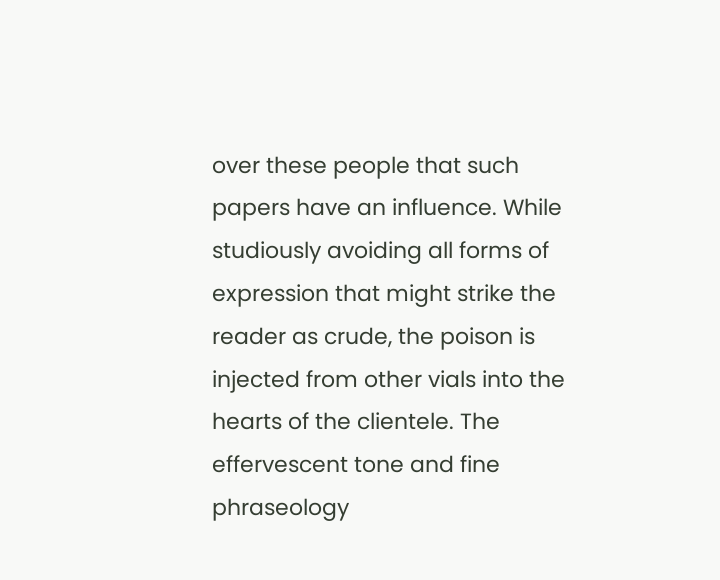over these people that such papers have an influence. While studiously avoiding all forms of expression that might strike the reader as crude, the poison is injected from other vials into the hearts of the clientele. The effervescent tone and fine phraseology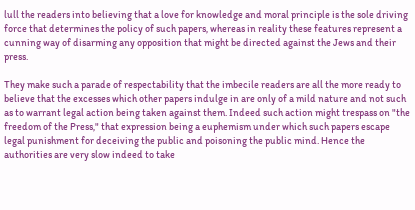lull the readers into believing that a love for knowledge and moral principle is the sole driving force that determines the policy of such papers, whereas in reality these features represent a cunning way of disarming any opposition that might be directed against the Jews and their press.

They make such a parade of respectability that the imbecile readers are all the more ready to believe that the excesses which other papers indulge in are only of a mild nature and not such as to warrant legal action being taken against them. Indeed such action might trespass on "the freedom of the Press," that expression being a euphemism under which such papers escape legal punishment for deceiving the public and poisoning the public mind. Hence the authorities are very slow indeed to take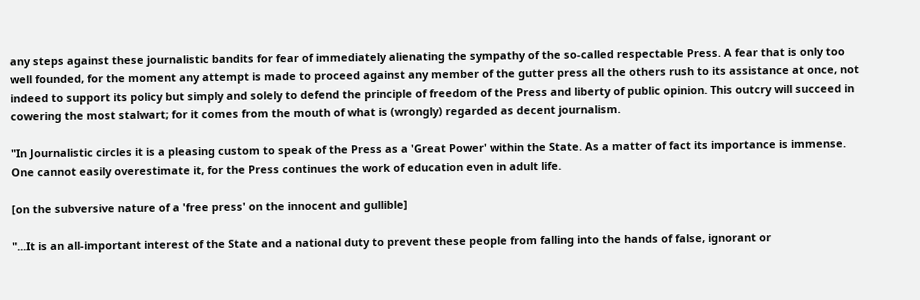any steps against these journalistic bandits for fear of immediately alienating the sympathy of the so-called respectable Press. A fear that is only too well founded, for the moment any attempt is made to proceed against any member of the gutter press all the others rush to its assistance at once, not indeed to support its policy but simply and solely to defend the principle of freedom of the Press and liberty of public opinion. This outcry will succeed in cowering the most stalwart; for it comes from the mouth of what is (wrongly) regarded as decent journalism.

"In Journalistic circles it is a pleasing custom to speak of the Press as a 'Great Power' within the State. As a matter of fact its importance is immense. One cannot easily overestimate it, for the Press continues the work of education even in adult life.

[on the subversive nature of a 'free press' on the innocent and gullible]

"...It is an all-important interest of the State and a national duty to prevent these people from falling into the hands of false, ignorant or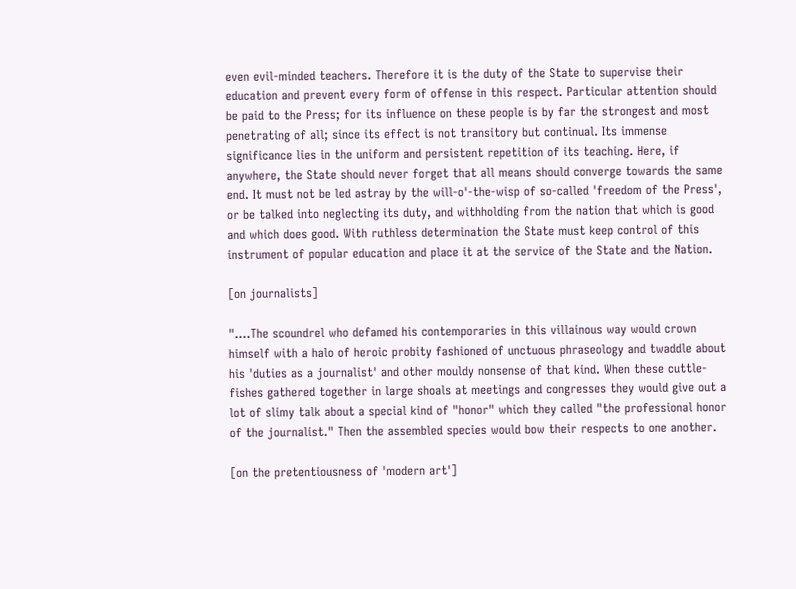even evil-minded teachers. Therefore it is the duty of the State to supervise their education and prevent every form of offense in this respect. Particular attention should be paid to the Press; for its influence on these people is by far the strongest and most penetrating of all; since its effect is not transitory but continual. Its immense significance lies in the uniform and persistent repetition of its teaching. Here, if anywhere, the State should never forget that all means should converge towards the same end. It must not be led astray by the will-o'-the-wisp of so-called 'freedom of the Press', or be talked into neglecting its duty, and withholding from the nation that which is good and which does good. With ruthless determination the State must keep control of this instrument of popular education and place it at the service of the State and the Nation.

[on journalists]

"....The scoundrel who defamed his contemporaries in this villainous way would crown himself with a halo of heroic probity fashioned of unctuous phraseology and twaddle about his 'duties as a journalist' and other mouldy nonsense of that kind. When these cuttle-fishes gathered together in large shoals at meetings and congresses they would give out a lot of slimy talk about a special kind of "honor" which they called "the professional honor of the journalist." Then the assembled species would bow their respects to one another.

[on the pretentiousness of 'modern art']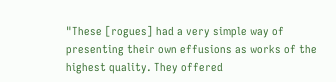"These [rogues] had a very simple way of presenting their own effusions as works of the highest quality. They offered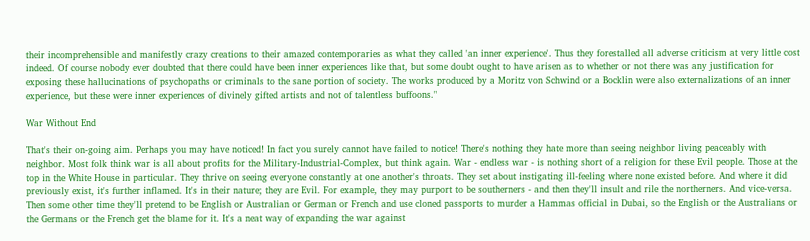their incomprehensible and manifestly crazy creations to their amazed contemporaries as what they called 'an inner experience'. Thus they forestalled all adverse criticism at very little cost indeed. Of course nobody ever doubted that there could have been inner experiences like that, but some doubt ought to have arisen as to whether or not there was any justification for exposing these hallucinations of psychopaths or criminals to the sane portion of society. The works produced by a Moritz von Schwind or a Bocklin were also externalizations of an inner experience, but these were inner experiences of divinely gifted artists and not of talentless buffoons."

War Without End

That's their on-going aim. Perhaps you may have noticed! In fact you surely cannot have failed to notice! There's nothing they hate more than seeing neighbor living peaceably with neighbor. Most folk think war is all about profits for the Military-Industrial-Complex, but think again. War - endless war - is nothing short of a religion for these Evil people. Those at the top in the White House in particular. They thrive on seeing everyone constantly at one another's throats. They set about instigating ill-feeling where none existed before. And where it did previously exist, it's further inflamed. It's in their nature; they are Evil. For example, they may purport to be southerners - and then they'll insult and rile the northerners. And vice-versa. Then some other time they'll pretend to be English or Australian or German or French and use cloned passports to murder a Hammas official in Dubai, so the English or the Australians or the Germans or the French get the blame for it. It's a neat way of expanding the war against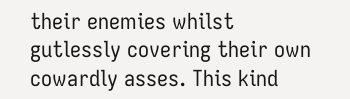their enemies whilst gutlessly covering their own cowardly asses. This kind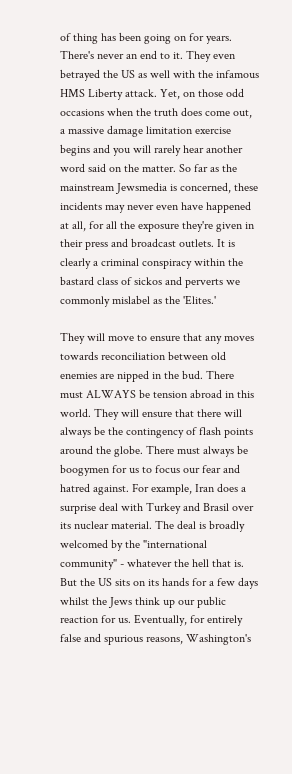of thing has been going on for years. There's never an end to it. They even betrayed the US as well with the infamous HMS Liberty attack. Yet, on those odd occasions when the truth does come out, a massive damage limitation exercise begins and you will rarely hear another word said on the matter. So far as the mainstream Jewsmedia is concerned, these incidents may never even have happened at all, for all the exposure they're given in their press and broadcast outlets. It is clearly a criminal conspiracy within the bastard class of sickos and perverts we commonly mislabel as the 'Elites.'

They will move to ensure that any moves towards reconciliation between old enemies are nipped in the bud. There must ALWAYS be tension abroad in this world. They will ensure that there will always be the contingency of flash points around the globe. There must always be boogymen for us to focus our fear and hatred against. For example, Iran does a surprise deal with Turkey and Brasil over its nuclear material. The deal is broadly welcomed by the "international community" - whatever the hell that is. But the US sits on its hands for a few days whilst the Jews think up our public reaction for us. Eventually, for entirely false and spurious reasons, Washington's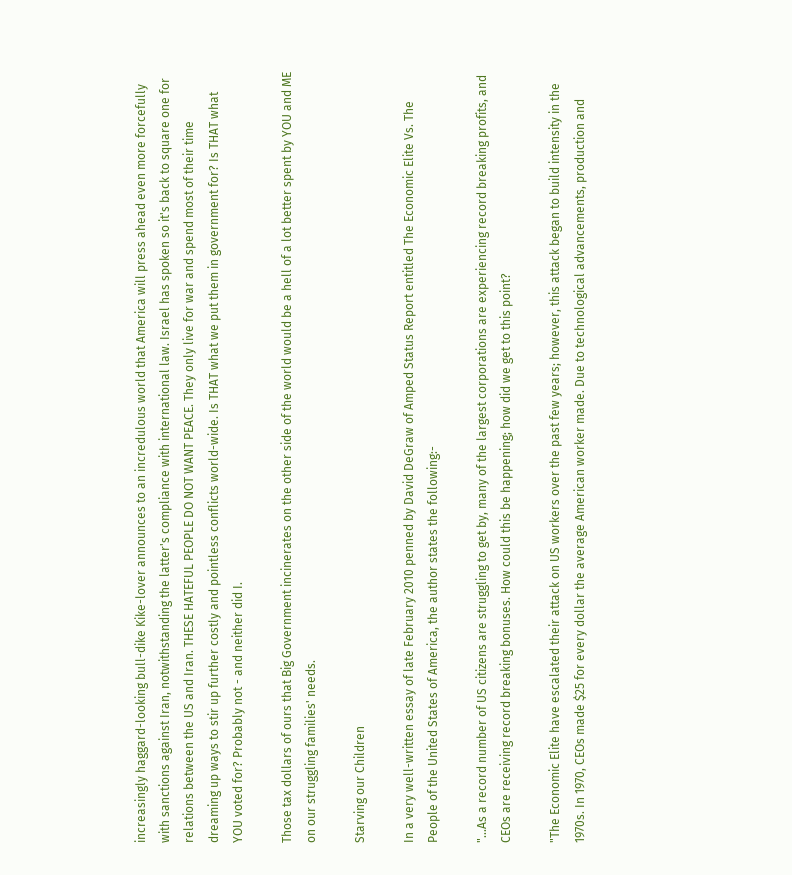increasingly haggard-looking bull-dike Kike-lover announces to an incredulous world that America will press ahead even more forcefully with sanctions against Iran, notwithstanding the latter's compliance with international law. Israel has spoken so it's back to square one for relations between the US and Iran. THESE HATEFUL PEOPLE DO NOT WANT PEACE. They only live for war and spend most of their time dreaming up ways to stir up further costly and pointless conflicts world-wide. Is THAT what we put them in government for? Is THAT what YOU voted for? Probably not - and neither did I.

Those tax dollars of ours that Big Government incinerates on the other side of the world would be a hell of a lot better spent by YOU and ME on our struggling families' needs.

Starving our Children

In a very well-written essay of late February 2010 penned by David DeGraw of Amped Status Report entitled The Economic Elite Vs. The People of the United States of America, the author states the following:-

"...As a record number of US citizens are struggling to get by, many of the largest corporations are experiencing record breaking profits, and CEOs are receiving record breaking bonuses. How could this be happening; how did we get to this point?

"The Economic Elite have escalated their attack on US workers over the past few years; however, this attack began to build intensity in the 1970s. In 1970, CEOs made $25 for every dollar the average American worker made. Due to technological advancements, production and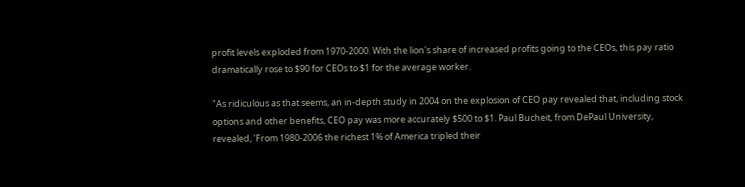profit levels exploded from 1970-2000. With the lion's share of increased profits going to the CEOs, this pay ratio dramatically rose to $90 for CEOs to $1 for the average worker.

"As ridiculous as that seems, an in-depth study in 2004 on the explosion of CEO pay revealed that, including stock options and other benefits, CEO pay was more accurately $500 to $1. Paul Bucheit, from DePaul University, revealed, 'From 1980-2006 the richest 1% of America tripled their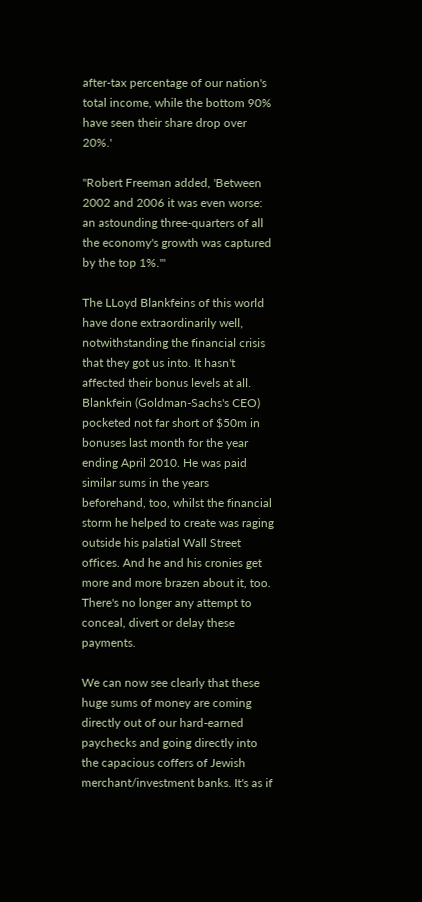after-tax percentage of our nation's total income, while the bottom 90% have seen their share drop over 20%.'

"Robert Freeman added, 'Between 2002 and 2006 it was even worse: an astounding three-quarters of all the economy's growth was captured by the top 1%.'"

The LLoyd Blankfeins of this world have done extraordinarily well, notwithstanding the financial crisis that they got us into. It hasn't affected their bonus levels at all. Blankfein (Goldman-Sachs's CEO) pocketed not far short of $50m in bonuses last month for the year ending April 2010. He was paid similar sums in the years beforehand, too, whilst the financial storm he helped to create was raging outside his palatial Wall Street offices. And he and his cronies get more and more brazen about it, too. There's no longer any attempt to conceal, divert or delay these payments.

We can now see clearly that these huge sums of money are coming directly out of our hard-earned paychecks and going directly into the capacious coffers of Jewish merchant/investment banks. It's as if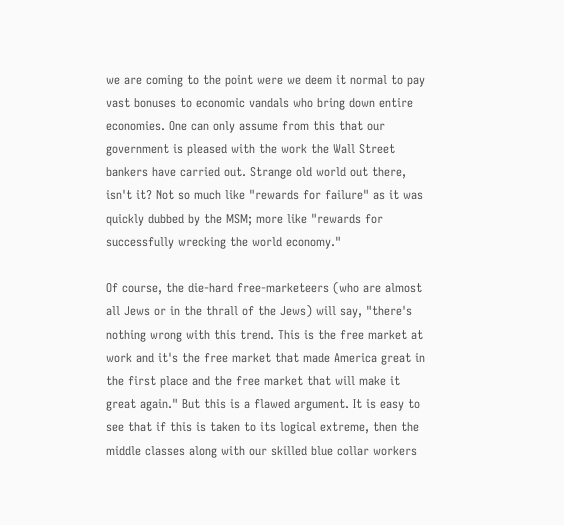we are coming to the point were we deem it normal to pay vast bonuses to economic vandals who bring down entire economies. One can only assume from this that our government is pleased with the work the Wall Street bankers have carried out. Strange old world out there, isn't it? Not so much like "rewards for failure" as it was quickly dubbed by the MSM; more like "rewards for successfully wrecking the world economy."

Of course, the die-hard free-marketeers (who are almost all Jews or in the thrall of the Jews) will say, "there's nothing wrong with this trend. This is the free market at work and it's the free market that made America great in the first place and the free market that will make it great again." But this is a flawed argument. It is easy to see that if this is taken to its logical extreme, then the middle classes along with our skilled blue collar workers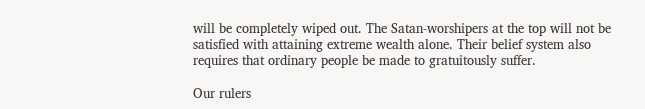will be completely wiped out. The Satan-worshipers at the top will not be satisfied with attaining extreme wealth alone. Their belief system also requires that ordinary people be made to gratuitously suffer.

Our rulers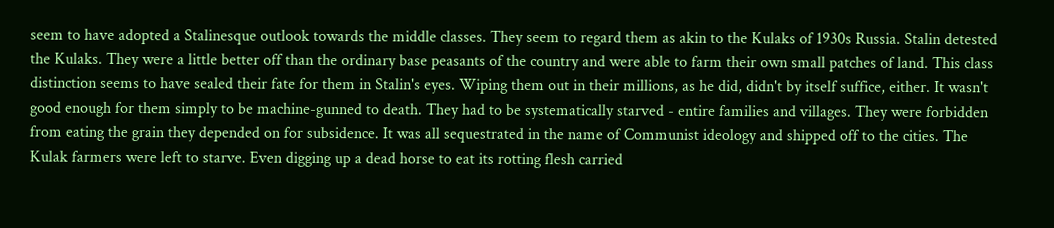seem to have adopted a Stalinesque outlook towards the middle classes. They seem to regard them as akin to the Kulaks of 1930s Russia. Stalin detested the Kulaks. They were a little better off than the ordinary base peasants of the country and were able to farm their own small patches of land. This class distinction seems to have sealed their fate for them in Stalin's eyes. Wiping them out in their millions, as he did, didn't by itself suffice, either. It wasn't good enough for them simply to be machine-gunned to death. They had to be systematically starved - entire families and villages. They were forbidden from eating the grain they depended on for subsidence. It was all sequestrated in the name of Communist ideology and shipped off to the cities. The Kulak farmers were left to starve. Even digging up a dead horse to eat its rotting flesh carried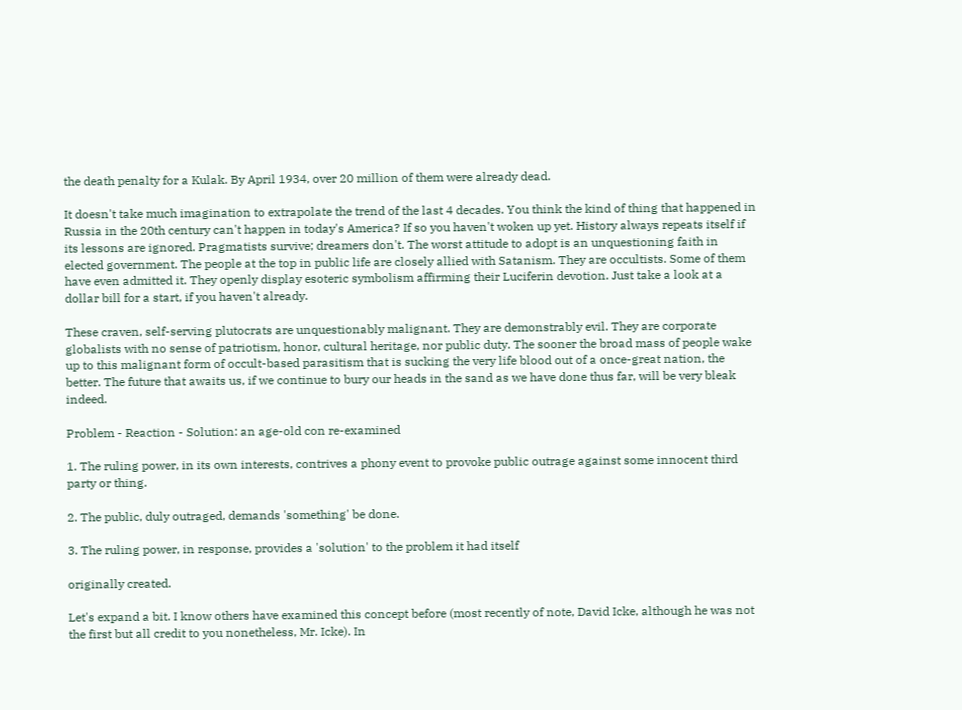the death penalty for a Kulak. By April 1934, over 20 million of them were already dead.

It doesn't take much imagination to extrapolate the trend of the last 4 decades. You think the kind of thing that happened in Russia in the 20th century can't happen in today's America? If so you haven't woken up yet. History always repeats itself if its lessons are ignored. Pragmatists survive; dreamers don't. The worst attitude to adopt is an unquestioning faith in elected government. The people at the top in public life are closely allied with Satanism. They are occultists. Some of them have even admitted it. They openly display esoteric symbolism affirming their Luciferin devotion. Just take a look at a dollar bill for a start, if you haven't already.

These craven, self-serving plutocrats are unquestionably malignant. They are demonstrably evil. They are corporate globalists with no sense of patriotism, honor, cultural heritage, nor public duty. The sooner the broad mass of people wake up to this malignant form of occult-based parasitism that is sucking the very life blood out of a once-great nation, the better. The future that awaits us, if we continue to bury our heads in the sand as we have done thus far, will be very bleak indeed.

Problem - Reaction - Solution: an age-old con re-examined

1. The ruling power, in its own interests, contrives a phony event to provoke public outrage against some innocent third party or thing.

2. The public, duly outraged, demands 'something' be done.

3. The ruling power, in response, provides a 'solution' to the problem it had itself

originally created.

Let's expand a bit. I know others have examined this concept before (most recently of note, David Icke, although he was not the first but all credit to you nonetheless, Mr. Icke). In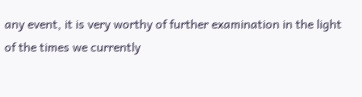any event, it is very worthy of further examination in the light of the times we currently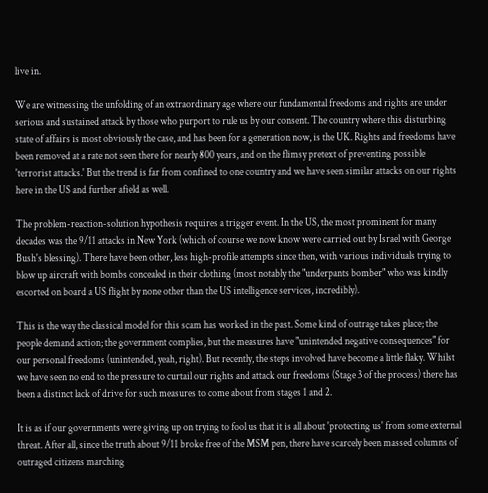live in.

We are witnessing the unfolding of an extraordinary age where our fundamental freedoms and rights are under serious and sustained attack by those who purport to rule us by our consent. The country where this disturbing state of affairs is most obviously the case, and has been for a generation now, is the UK. Rights and freedoms have been removed at a rate not seen there for nearly 800 years, and on the flimsy pretext of preventing possible 'terrorist attacks.' But the trend is far from confined to one country and we have seen similar attacks on our rights here in the US and further afield as well.

The problem-reaction-solution hypothesis requires a trigger event. In the US, the most prominent for many decades was the 9/11 attacks in New York (which of course we now know were carried out by Israel with George Bush's blessing). There have been other, less high-profile attempts since then, with various individuals trying to blow up aircraft with bombs concealed in their clothing (most notably the "underpants bomber" who was kindly escorted on board a US flight by none other than the US intelligence services, incredibly).

This is the way the classical model for this scam has worked in the past. Some kind of outrage takes place; the people demand action; the government complies, but the measures have "unintended negative consequences" for our personal freedoms (unintended, yeah, right). But recently, the steps involved have become a little flaky. Whilst we have seen no end to the pressure to curtail our rights and attack our freedoms (Stage 3 of the process) there has been a distinct lack of drive for such measures to come about from stages 1 and 2.

It is as if our governments were giving up on trying to fool us that it is all about 'protecting us' from some external threat. After all, since the truth about 9/11 broke free of the MSM pen, there have scarcely been massed columns of outraged citizens marching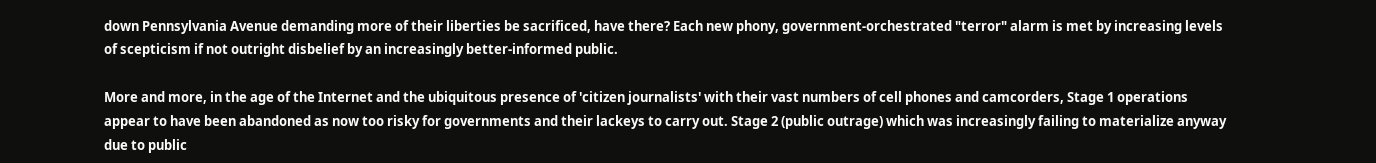down Pennsylvania Avenue demanding more of their liberties be sacrificed, have there? Each new phony, government-orchestrated "terror" alarm is met by increasing levels of scepticism if not outright disbelief by an increasingly better-informed public.

More and more, in the age of the Internet and the ubiquitous presence of 'citizen journalists' with their vast numbers of cell phones and camcorders, Stage 1 operations appear to have been abandoned as now too risky for governments and their lackeys to carry out. Stage 2 (public outrage) which was increasingly failing to materialize anyway due to public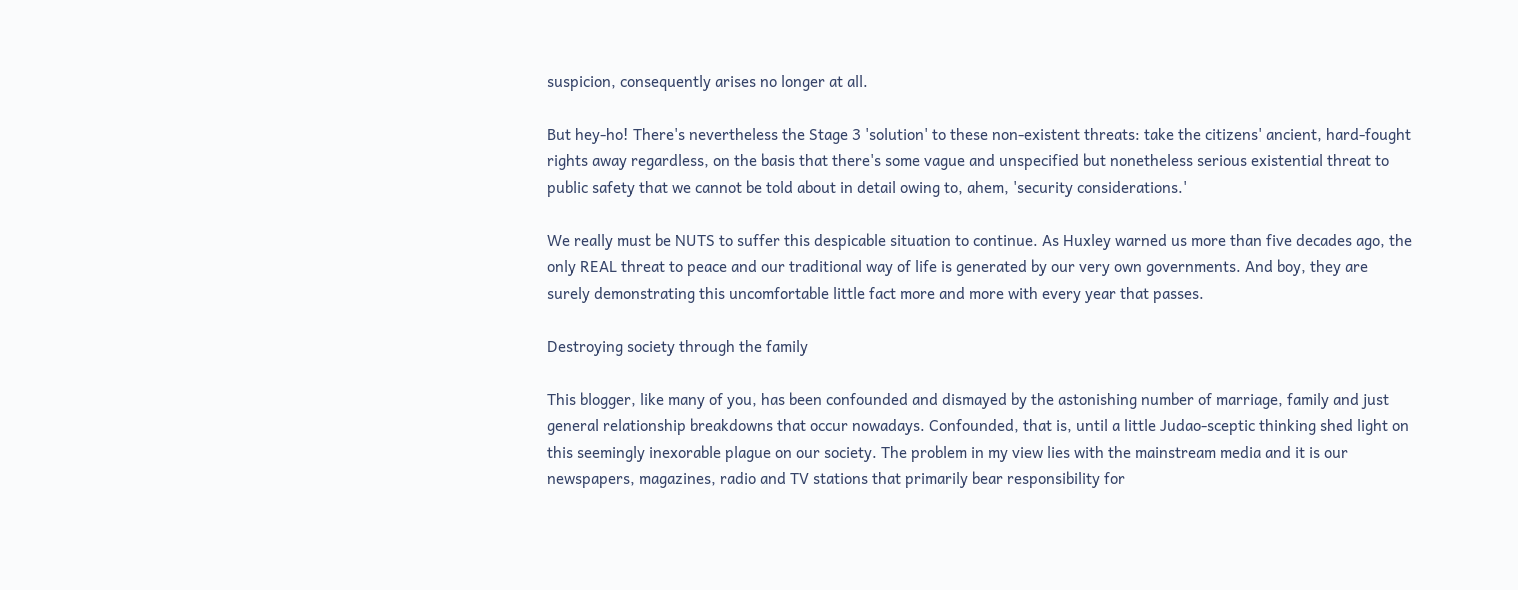suspicion, consequently arises no longer at all.

But hey-ho! There's nevertheless the Stage 3 'solution' to these non-existent threats: take the citizens' ancient, hard-fought rights away regardless, on the basis that there's some vague and unspecified but nonetheless serious existential threat to public safety that we cannot be told about in detail owing to, ahem, 'security considerations.'

We really must be NUTS to suffer this despicable situation to continue. As Huxley warned us more than five decades ago, the only REAL threat to peace and our traditional way of life is generated by our very own governments. And boy, they are surely demonstrating this uncomfortable little fact more and more with every year that passes.

Destroying society through the family

This blogger, like many of you, has been confounded and dismayed by the astonishing number of marriage, family and just general relationship breakdowns that occur nowadays. Confounded, that is, until a little Judao-sceptic thinking shed light on this seemingly inexorable plague on our society. The problem in my view lies with the mainstream media and it is our newspapers, magazines, radio and TV stations that primarily bear responsibility for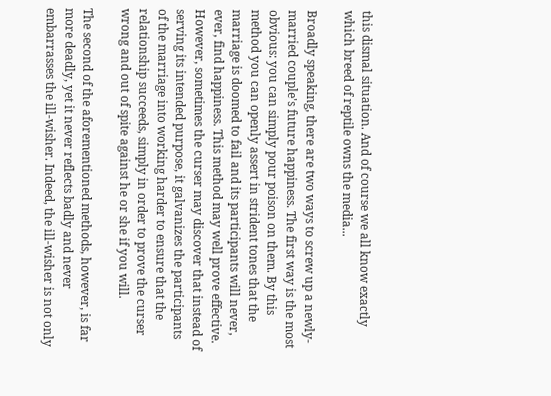this dismal situation. And of course we all know exactly which breed of reptile owns the media...

Broadly speaking, there are two ways to screw up a newly-married couple's future happiness. The first way is the most obvious: you can simply pour poison on them. By this method you can openly assert in strident tones that the marriage is doomed to fail and its participants will never, ever, find happiness. This method may well prove effective. However, sometimes the curser may discover that instead of serving its intended purpose, it galvanizes the participants of the marriage into working harder to ensure that the relationship succeeds, simply in order to prove the curser wrong and out of spite against he or she if you will.

The second of the aforementioned methods, however, is far more deadly, yet it never reflects badly and never embarrasses the ill-wisher. Indeed, the ill-wisher is not only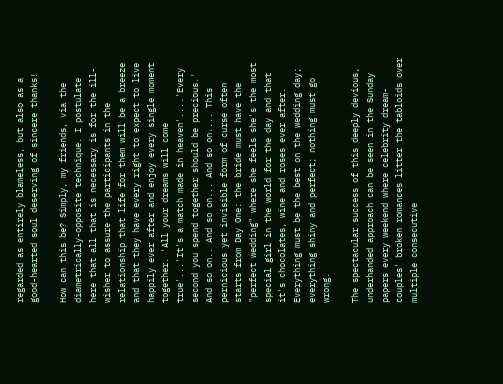regarded as entirely blameless, but also as a good-hearted soul deserving of sincere thanks!

How can this be? Simply, my friends, via the diametrically-opposite technique. I postulate here that all that is necessary is for the ill-wisher to assure the participants in the relationship that life for them will be a breeze and that they have every right to expect to live happily ever after and enjoy every single moment together. 'All your dreams will come true'...'It's a match made in heaven'....'Every second you spend together should be precious.' And so on.. And so on... And so on.... This pernicious yet invisible form of curse often starts from Day One: the bride must have the "perfect wedding" where she feels she's the most special girl in the world for the day and that it's chocolates, wine and roses ever after. Everything must be the best on the wedding day; everything shiny and perfect; nothing must go wrong.

The spectacular success of this deeply devious, underhanded approach can be seen in the Sunday papers every weekend where celebrity dream-couples' broken romances litter the tabloids over multiple consecutive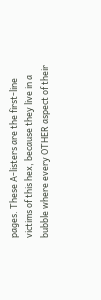pages. These A-listers are the first-line victims of this hex, because they live in a bubble where every OTHER aspect of their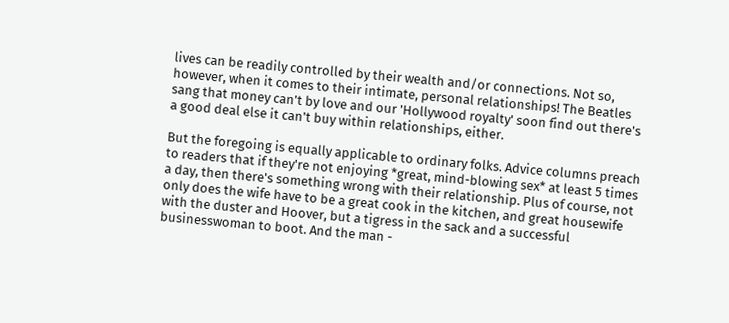lives can be readily controlled by their wealth and/or connections. Not so, however, when it comes to their intimate, personal relationships! The Beatles sang that money can't by love and our 'Hollywood royalty' soon find out there's a good deal else it can't buy within relationships, either.

But the foregoing is equally applicable to ordinary folks. Advice columns preach to readers that if they're not enjoying *great, mind-blowing sex* at least 5 times a day, then there's something wrong with their relationship. Plus of course, not only does the wife have to be a great cook in the kitchen, and great housewife with the duster and Hoover, but a tigress in the sack and a successful businesswoman to boot. And the man -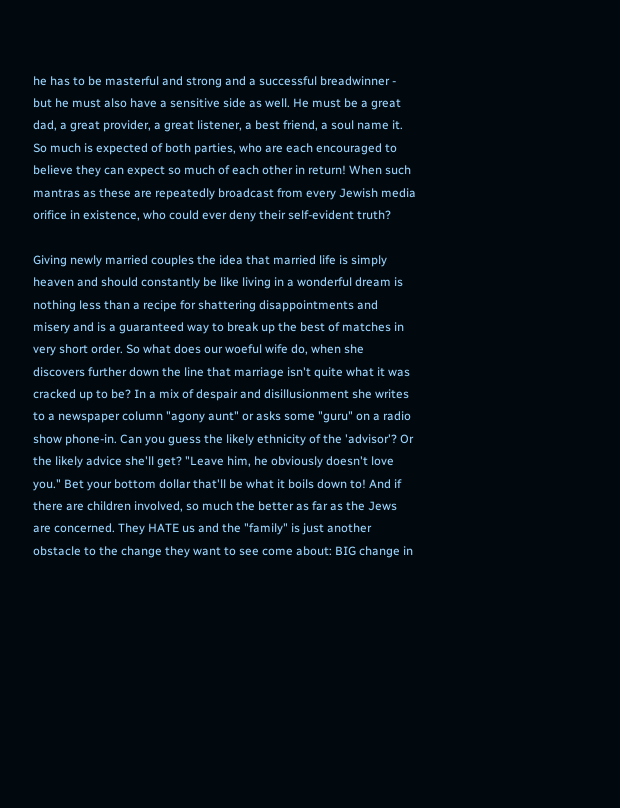he has to be masterful and strong and a successful breadwinner - but he must also have a sensitive side as well. He must be a great dad, a great provider, a great listener, a best friend, a soul name it. So much is expected of both parties, who are each encouraged to believe they can expect so much of each other in return! When such mantras as these are repeatedly broadcast from every Jewish media orifice in existence, who could ever deny their self-evident truth?

Giving newly married couples the idea that married life is simply heaven and should constantly be like living in a wonderful dream is nothing less than a recipe for shattering disappointments and misery and is a guaranteed way to break up the best of matches in very short order. So what does our woeful wife do, when she discovers further down the line that marriage isn't quite what it was cracked up to be? In a mix of despair and disillusionment she writes to a newspaper column "agony aunt" or asks some "guru" on a radio show phone-in. Can you guess the likely ethnicity of the 'advisor'? Or the likely advice she'll get? "Leave him, he obviously doesn't love you." Bet your bottom dollar that'll be what it boils down to! And if there are children involved, so much the better as far as the Jews are concerned. They HATE us and the "family" is just another obstacle to the change they want to see come about: BIG change in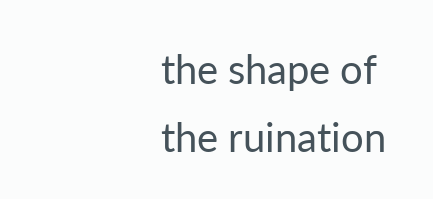the shape of the ruination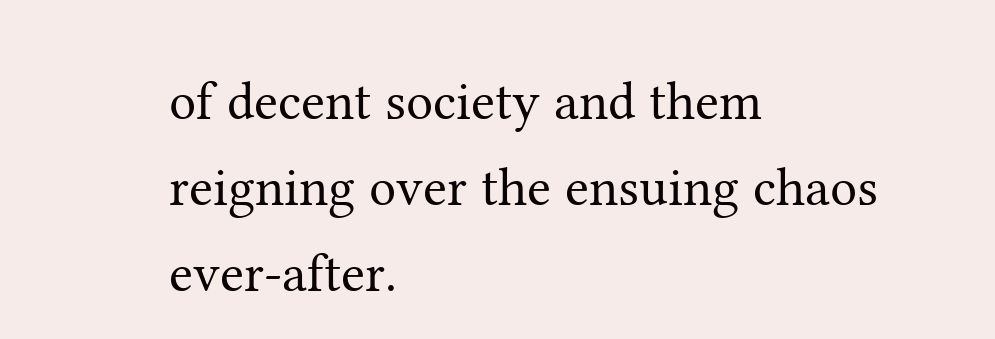of decent society and them reigning over the ensuing chaos ever-after.